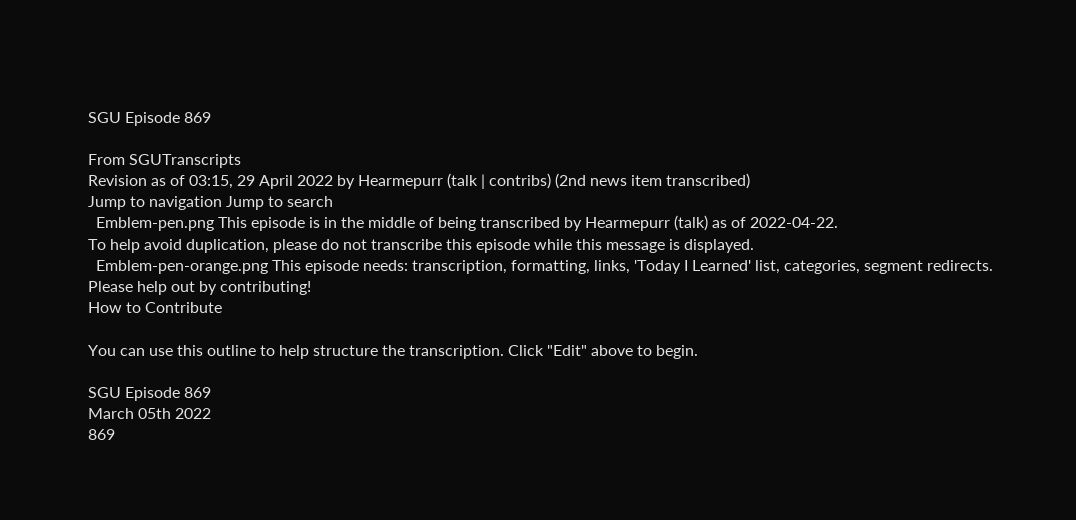SGU Episode 869

From SGUTranscripts
Revision as of 03:15, 29 April 2022 by Hearmepurr (talk | contribs) (2nd news item transcribed)
Jump to navigation Jump to search
  Emblem-pen.png This episode is in the middle of being transcribed by Hearmepurr (talk) as of 2022-04-22.
To help avoid duplication, please do not transcribe this episode while this message is displayed.
  Emblem-pen-orange.png This episode needs: transcription, formatting, links, 'Today I Learned' list, categories, segment redirects.
Please help out by contributing!
How to Contribute

You can use this outline to help structure the transcription. Click "Edit" above to begin.

SGU Episode 869
March 05th 2022
869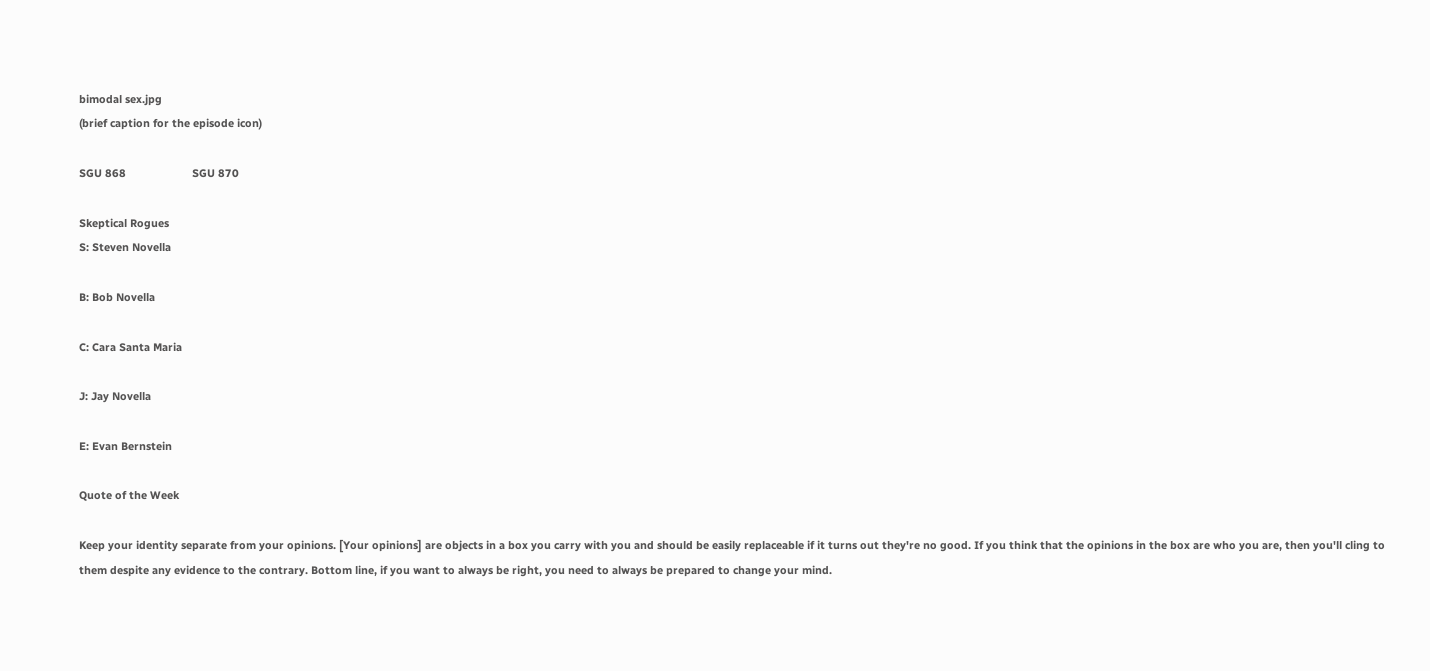bimodal sex.jpg
(brief caption for the episode icon)

SGU 868                      SGU 870

Skeptical Rogues
S: Steven Novella

B: Bob Novella

C: Cara Santa Maria

J: Jay Novella

E: Evan Bernstein

Quote of the Week

Keep your identity separate from your opinions. [Your opinions] are objects in a box you carry with you and should be easily replaceable if it turns out they're no good. If you think that the opinions in the box are who you are, then you'll cling to them despite any evidence to the contrary. Bottom line, if you want to always be right, you need to always be prepared to change your mind.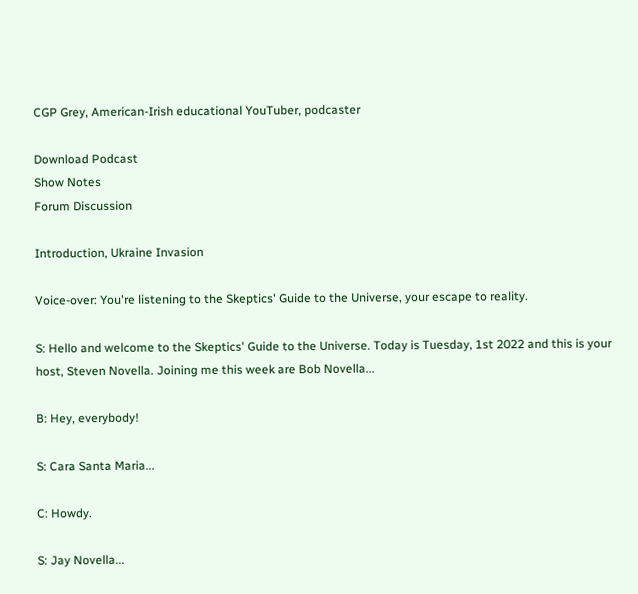CGP Grey, American-Irish educational YouTuber, podcaster

Download Podcast
Show Notes
Forum Discussion

Introduction, Ukraine Invasion

Voice-over: You're listening to the Skeptics' Guide to the Universe, your escape to reality.

S: Hello and welcome to the Skeptics' Guide to the Universe. Today is Tuesday, 1st 2022 and this is your host, Steven Novella. Joining me this week are Bob Novella...

B: Hey, everybody!

S: Cara Santa Maria...

C: Howdy.

S: Jay Novella...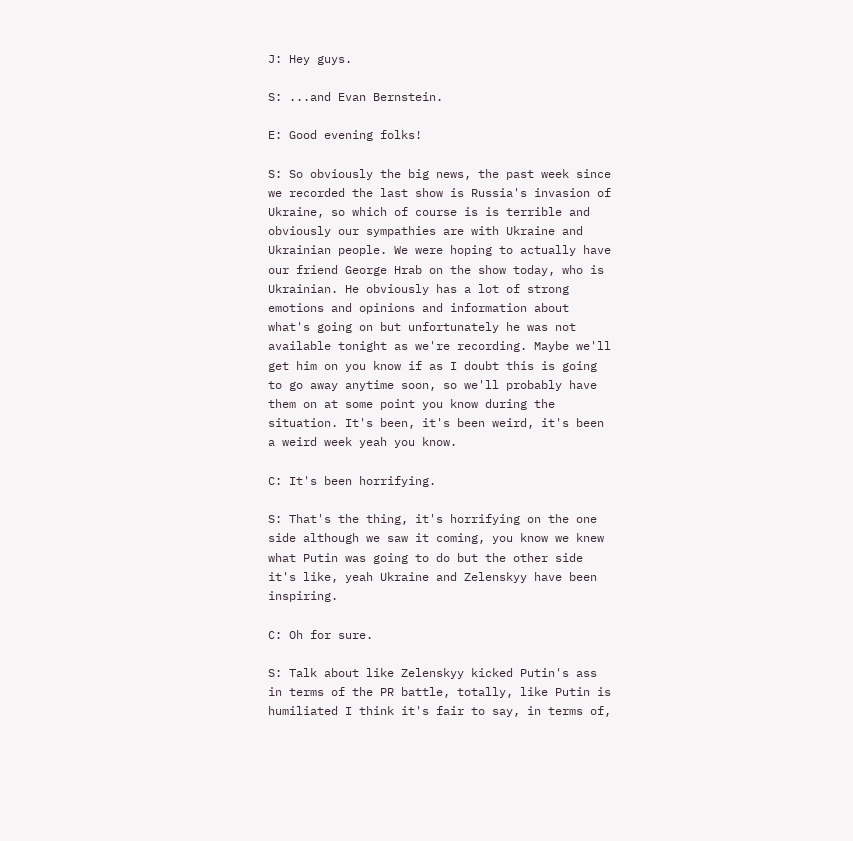J: Hey guys.

S: ...and Evan Bernstein.

E: Good evening folks!

S: So obviously the big news, the past week since we recorded the last show is Russia's invasion of Ukraine, so which of course is is terrible and obviously our sympathies are with Ukraine and Ukrainian people. We were hoping to actually have our friend George Hrab on the show today, who is Ukrainian. He obviously has a lot of strong emotions and opinions and information about what's going on but unfortunately he was not available tonight as we're recording. Maybe we'll get him on you know if as I doubt this is going to go away anytime soon, so we'll probably have them on at some point you know during the situation. It's been, it's been weird, it's been a weird week yeah you know.

C: It's been horrifying.

S: That's the thing, it's horrifying on the one side although we saw it coming, you know we knew what Putin was going to do but the other side it's like, yeah Ukraine and Zelenskyy have been inspiring.

C: Oh for sure.

S: Talk about like Zelenskyy kicked Putin's ass in terms of the PR battle, totally, like Putin is humiliated I think it's fair to say, in terms of,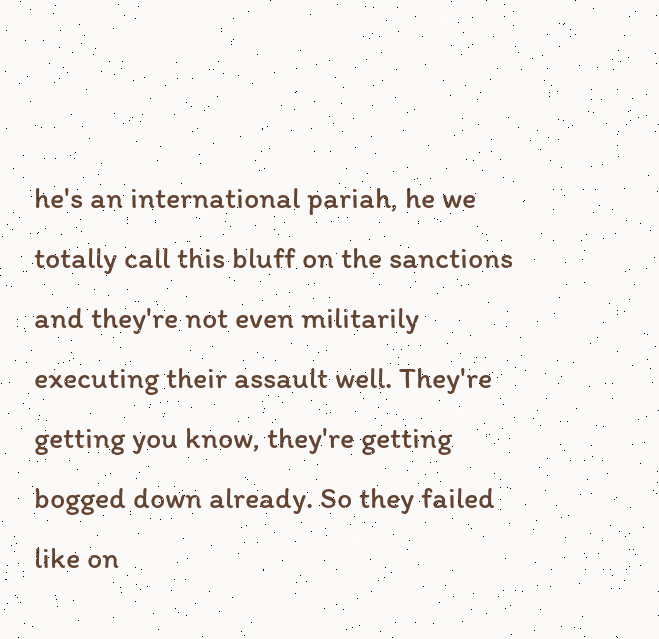he's an international pariah, he we totally call this bluff on the sanctions and they're not even militarily executing their assault well. They're getting you know, they're getting bogged down already. So they failed like on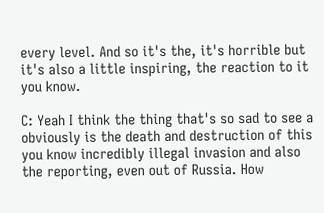every level. And so it's the, it's horrible but it's also a little inspiring, the reaction to it you know.

C: Yeah I think the thing that's so sad to see a obviously is the death and destruction of this you know incredibly illegal invasion and also the reporting, even out of Russia. How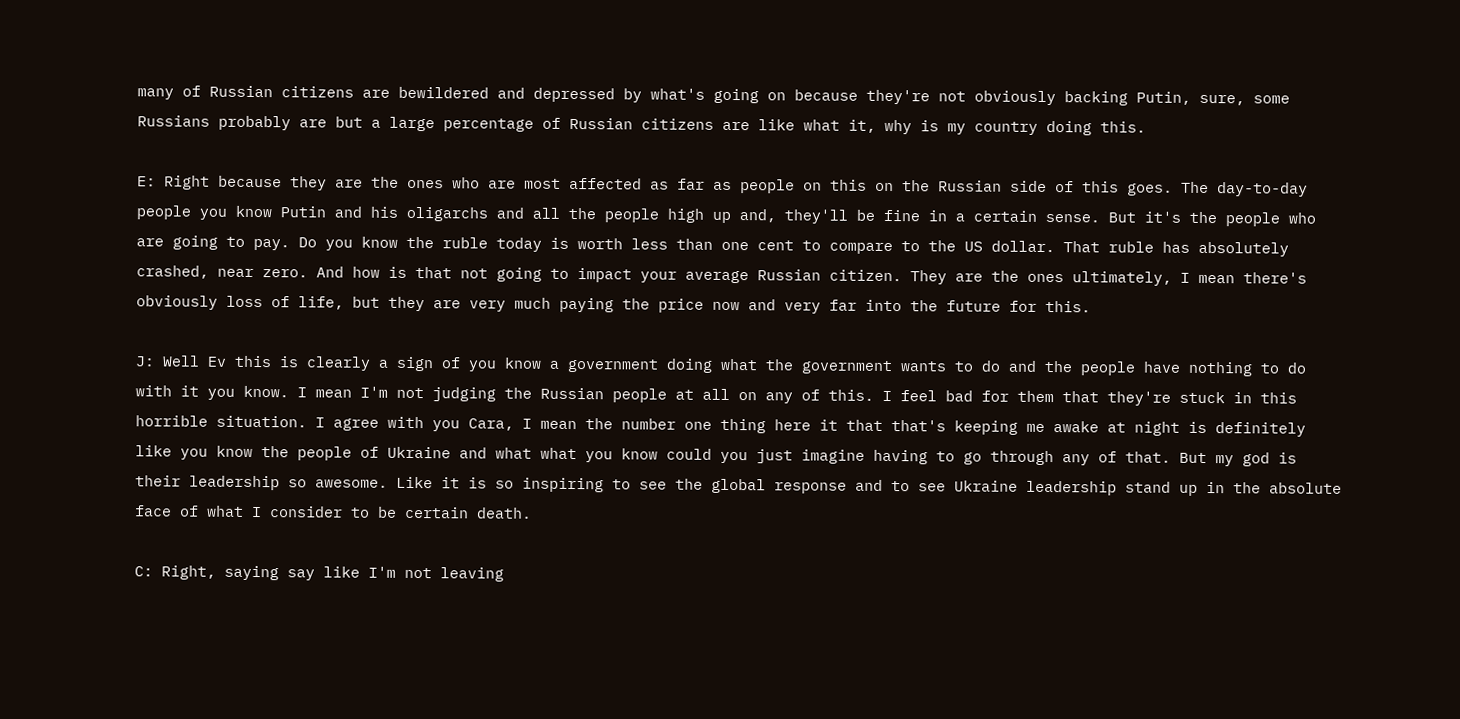many of Russian citizens are bewildered and depressed by what's going on because they're not obviously backing Putin, sure, some Russians probably are but a large percentage of Russian citizens are like what it, why is my country doing this.

E: Right because they are the ones who are most affected as far as people on this on the Russian side of this goes. The day-to-day people you know Putin and his oligarchs and all the people high up and, they'll be fine in a certain sense. But it's the people who are going to pay. Do you know the ruble today is worth less than one cent to compare to the US dollar. That ruble has absolutely crashed, near zero. And how is that not going to impact your average Russian citizen. They are the ones ultimately, I mean there's obviously loss of life, but they are very much paying the price now and very far into the future for this.

J: Well Ev this is clearly a sign of you know a government doing what the government wants to do and the people have nothing to do with it you know. I mean I'm not judging the Russian people at all on any of this. I feel bad for them that they're stuck in this horrible situation. I agree with you Cara, I mean the number one thing here it that that's keeping me awake at night is definitely like you know the people of Ukraine and what what you know could you just imagine having to go through any of that. But my god is their leadership so awesome. Like it is so inspiring to see the global response and to see Ukraine leadership stand up in the absolute face of what I consider to be certain death.

C: Right, saying say like I'm not leaving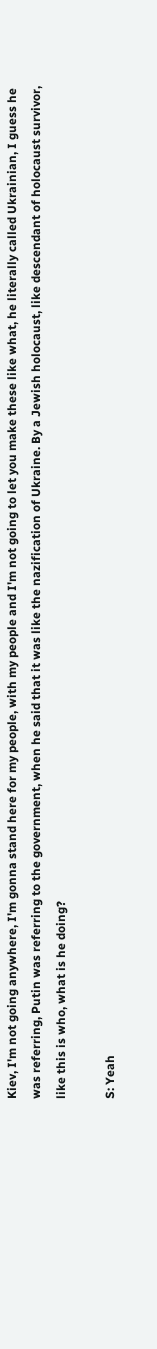Kiev, I'm not going anywhere, I'm gonna stand here for my people, with my people and I'm not going to let you make these like what, he literally called Ukrainian, I guess he was referring, Putin was referring to the government, when he said that it was like the nazification of Ukraine. By a Jewish holocaust, like descendant of holocaust survivor, like this is who, what is he doing?

S: Yeah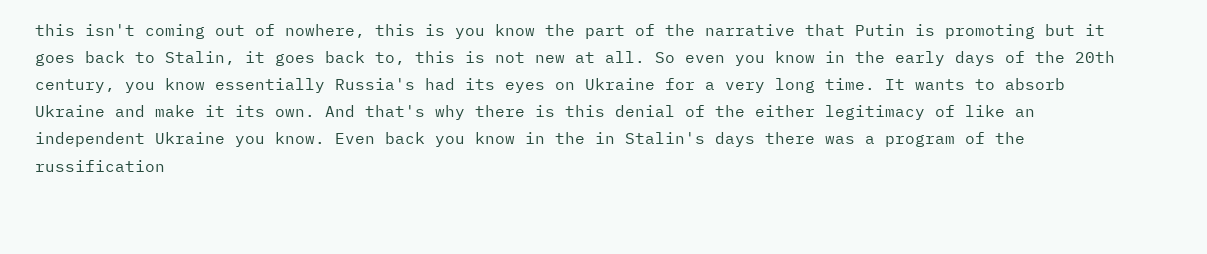this isn't coming out of nowhere, this is you know the part of the narrative that Putin is promoting but it goes back to Stalin, it goes back to, this is not new at all. So even you know in the early days of the 20th century, you know essentially Russia's had its eyes on Ukraine for a very long time. It wants to absorb Ukraine and make it its own. And that's why there is this denial of the either legitimacy of like an independent Ukraine you know. Even back you know in the in Stalin's days there was a program of the russification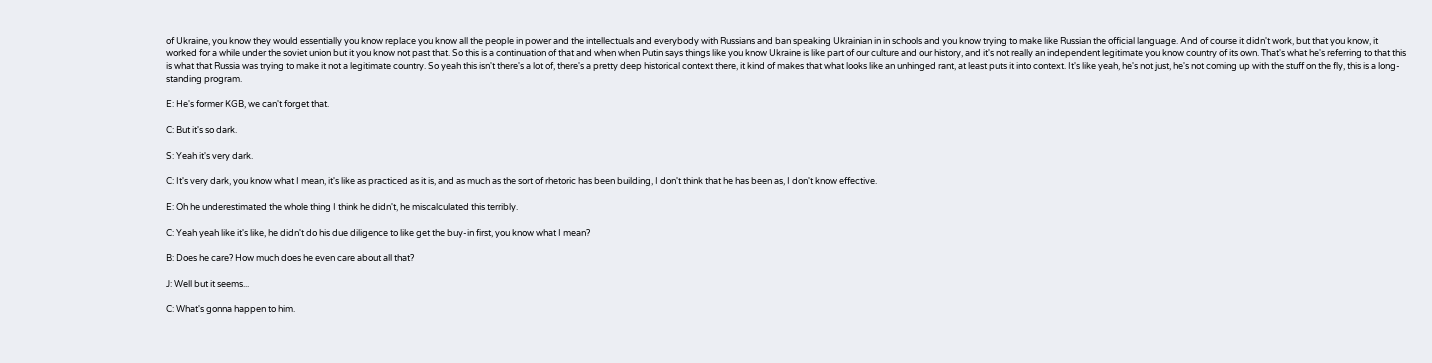of Ukraine, you know they would essentially you know replace you know all the people in power and the intellectuals and everybody with Russians and ban speaking Ukrainian in in schools and you know trying to make like Russian the official language. And of course it didn't work, but that you know, it worked for a while under the soviet union but it you know not past that. So this is a continuation of that and when when Putin says things like you know Ukraine is like part of our culture and our history, and it's not really an independent legitimate you know country of its own. That's what he's referring to that this is what that Russia was trying to make it not a legitimate country. So yeah this isn't there's a lot of, there's a pretty deep historical context there, it kind of makes that what looks like an unhinged rant, at least puts it into context. It's like yeah, he's not just, he's not coming up with the stuff on the fly, this is a long-standing program.

E: He's former KGB, we can't forget that.

C: But it's so dark.

S: Yeah it's very dark.

C: It's very dark, you know what I mean, it's like as practiced as it is, and as much as the sort of rhetoric has been building, I don't think that he has been as, I don't know effective.

E: Oh he underestimated the whole thing I think he didn't, he miscalculated this terribly.

C: Yeah yeah like it's like, he didn't do his due diligence to like get the buy-in first, you know what I mean?

B: Does he care? How much does he even care about all that?

J: Well but it seems...

C: What's gonna happen to him.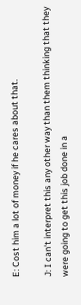E: Cost him a lot of money if he cares about that.

J: I can't interpret this any other way than them thinking that they were going to get this job done in a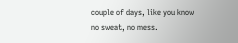couple of days, like you know no sweat, no mess.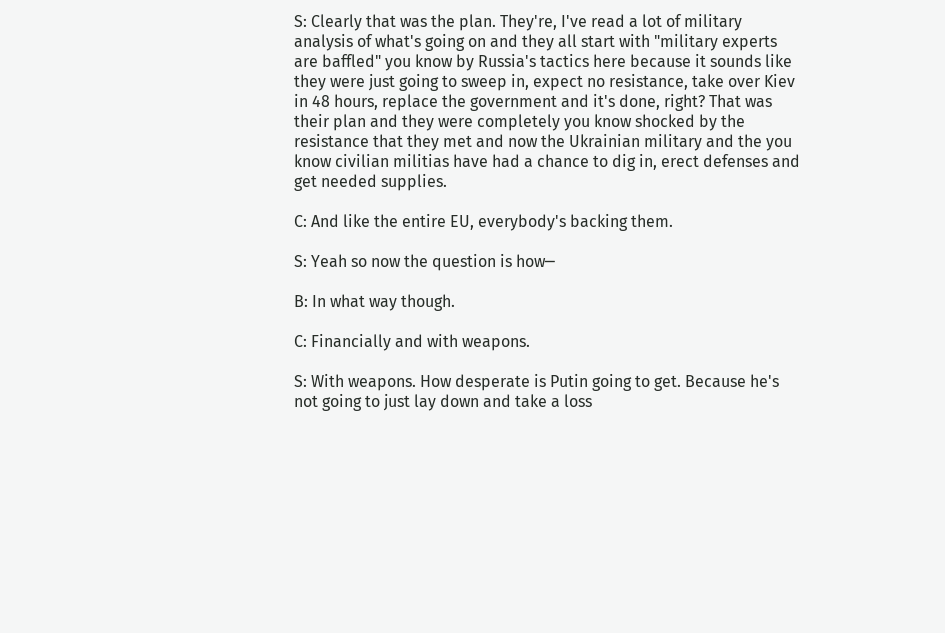S: Clearly that was the plan. They're, I've read a lot of military analysis of what's going on and they all start with "military experts are baffled" you know by Russia's tactics here because it sounds like they were just going to sweep in, expect no resistance, take over Kiev in 48 hours, replace the government and it's done, right? That was their plan and they were completely you know shocked by the resistance that they met and now the Ukrainian military and the you know civilian militias have had a chance to dig in, erect defenses and get needed supplies.

C: And like the entire EU, everybody's backing them.

S: Yeah so now the question is how─

B: In what way though.

C: Financially and with weapons.

S: With weapons. How desperate is Putin going to get. Because he's not going to just lay down and take a loss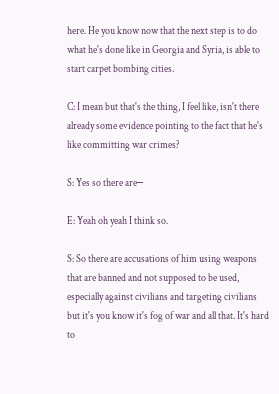here. He you know now that the next step is to do what he's done like in Georgia and Syria, is able to start carpet bombing cities.

C: I mean but that's the thing, I feel like, isn't there already some evidence pointing to the fact that he's like committing war crimes?

S: Yes so there are─

E: Yeah oh yeah I think so.

S: So there are accusations of him using weapons that are banned and not supposed to be used, especially against civilians and targeting civilians but it's you know it's fog of war and all that. It's hard to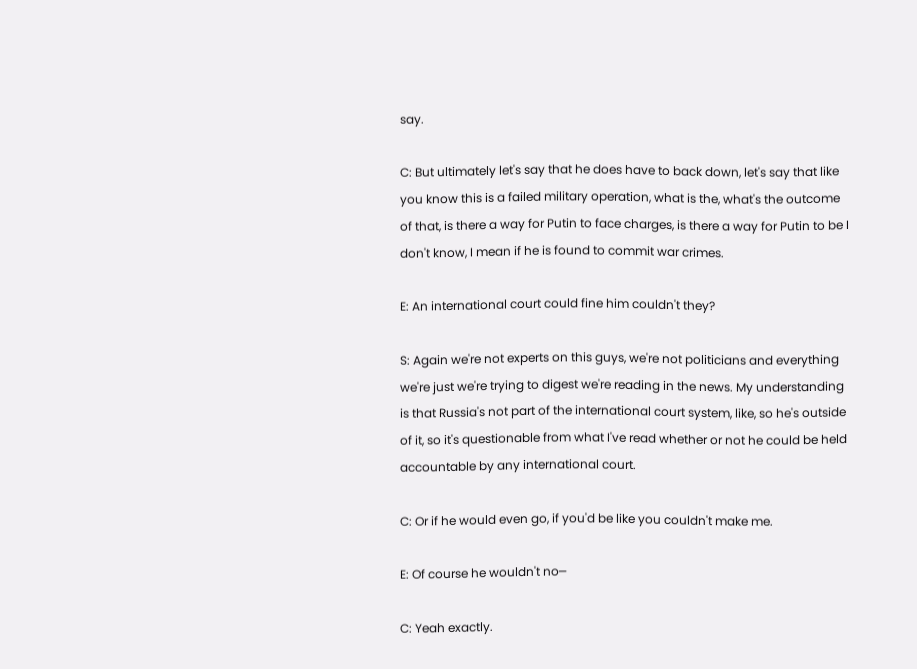say.

C: But ultimately let's say that he does have to back down, let's say that like you know this is a failed military operation, what is the, what's the outcome of that, is there a way for Putin to face charges, is there a way for Putin to be I don't know, I mean if he is found to commit war crimes.

E: An international court could fine him couldn't they?

S: Again we're not experts on this guys, we're not politicians and everything we're just we're trying to digest we're reading in the news. My understanding is that Russia's not part of the international court system, like, so he's outside of it, so it's questionable from what I've read whether or not he could be held accountable by any international court.

C: Or if he would even go, if you'd be like you couldn't make me.

E: Of course he wouldn't no─

C: Yeah exactly.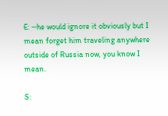E: ─he would ignore it obviously but I mean forget him traveling anywhere outside of Russia now, you know I mean.

S: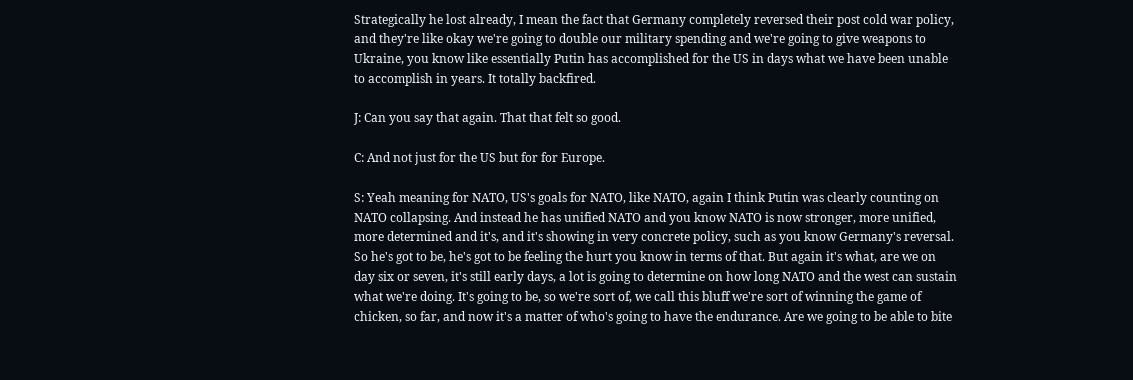Strategically he lost already, I mean the fact that Germany completely reversed their post cold war policy, and they're like okay we're going to double our military spending and we're going to give weapons to Ukraine, you know like essentially Putin has accomplished for the US in days what we have been unable to accomplish in years. It totally backfired.

J: Can you say that again. That that felt so good.

C: And not just for the US but for for Europe.

S: Yeah meaning for NATO, US's goals for NATO, like NATO, again I think Putin was clearly counting on NATO collapsing. And instead he has unified NATO and you know NATO is now stronger, more unified, more determined and it's, and it's showing in very concrete policy, such as you know Germany's reversal. So he's got to be, he's got to be feeling the hurt you know in terms of that. But again it's what, are we on day six or seven, it's still early days, a lot is going to determine on how long NATO and the west can sustain what we're doing. It's going to be, so we're sort of, we call this bluff we're sort of winning the game of chicken, so far, and now it's a matter of who's going to have the endurance. Are we going to be able to bite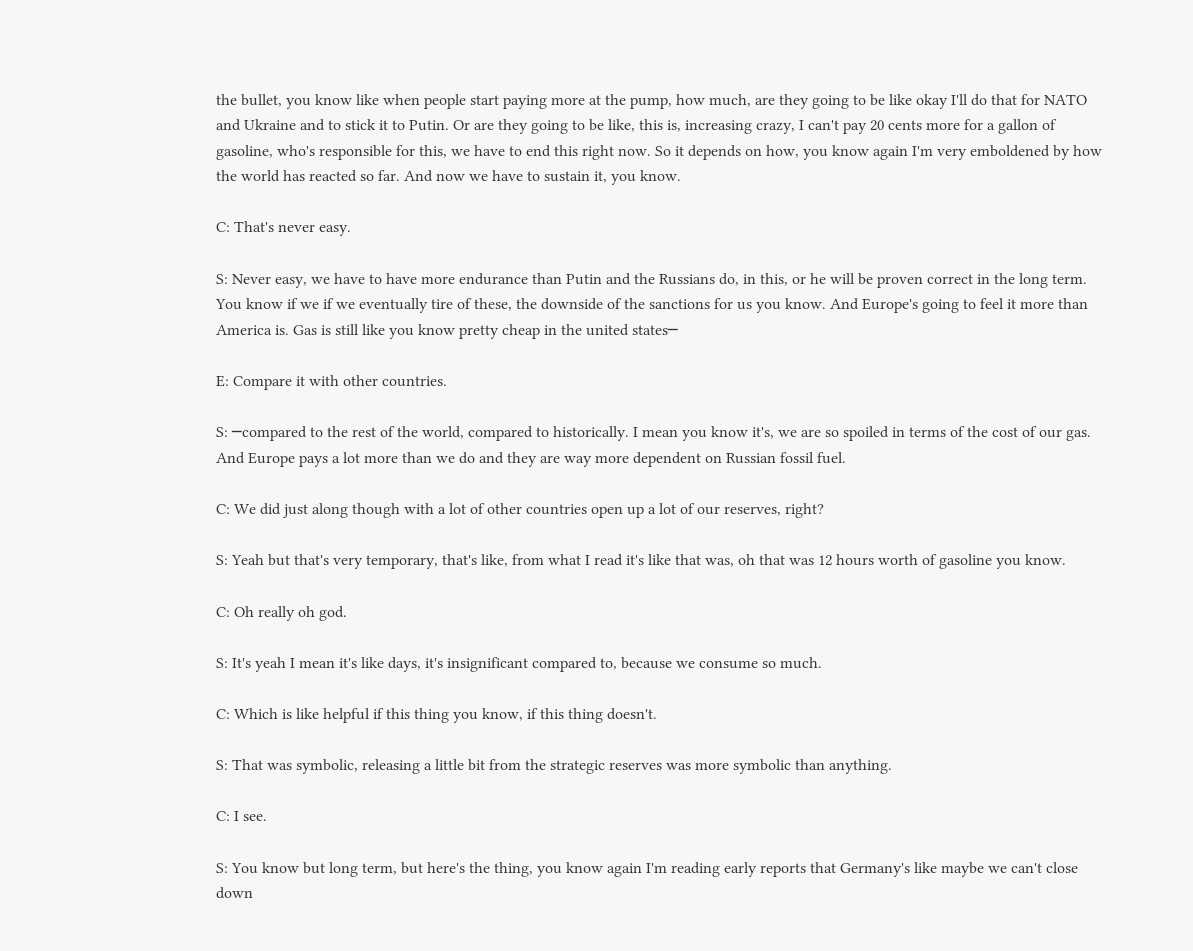the bullet, you know like when people start paying more at the pump, how much, are they going to be like okay I'll do that for NATO and Ukraine and to stick it to Putin. Or are they going to be like, this is, increasing crazy, I can't pay 20 cents more for a gallon of gasoline, who's responsible for this, we have to end this right now. So it depends on how, you know again I'm very emboldened by how the world has reacted so far. And now we have to sustain it, you know.

C: That's never easy.

S: Never easy, we have to have more endurance than Putin and the Russians do, in this, or he will be proven correct in the long term. You know if we if we eventually tire of these, the downside of the sanctions for us you know. And Europe's going to feel it more than America is. Gas is still like you know pretty cheap in the united states─

E: Compare it with other countries.

S: ─compared to the rest of the world, compared to historically. I mean you know it's, we are so spoiled in terms of the cost of our gas. And Europe pays a lot more than we do and they are way more dependent on Russian fossil fuel.

C: We did just along though with a lot of other countries open up a lot of our reserves, right?

S: Yeah but that's very temporary, that's like, from what I read it's like that was, oh that was 12 hours worth of gasoline you know.

C: Oh really oh god.

S: It's yeah I mean it's like days, it's insignificant compared to, because we consume so much.

C: Which is like helpful if this thing you know, if this thing doesn't.

S: That was symbolic, releasing a little bit from the strategic reserves was more symbolic than anything.

C: I see.

S: You know but long term, but here's the thing, you know again I'm reading early reports that Germany's like maybe we can't close down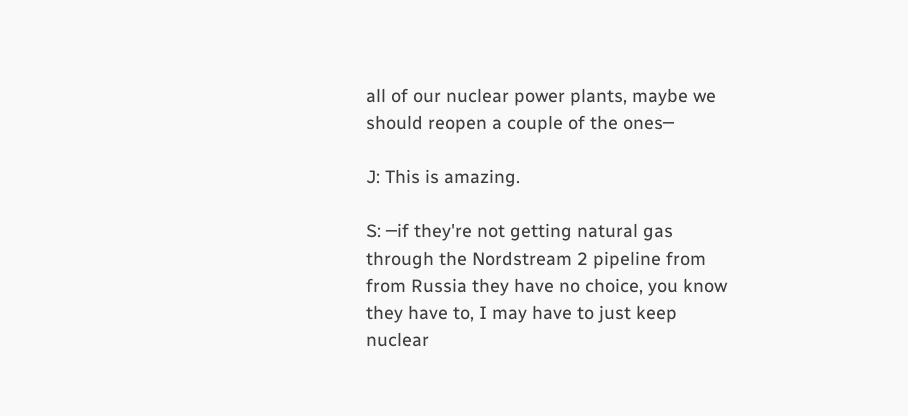all of our nuclear power plants, maybe we should reopen a couple of the ones─

J: This is amazing.

S: ─if they're not getting natural gas through the Nordstream 2 pipeline from from Russia they have no choice, you know they have to, I may have to just keep nuclear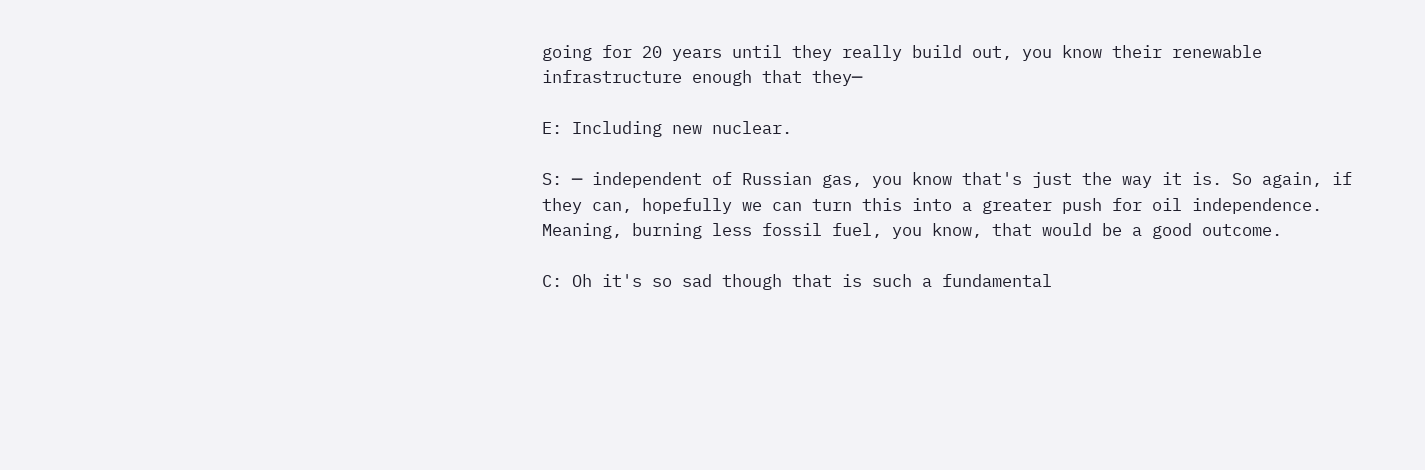going for 20 years until they really build out, you know their renewable infrastructure enough that they─

E: Including new nuclear.

S: ─ independent of Russian gas, you know that's just the way it is. So again, if they can, hopefully we can turn this into a greater push for oil independence. Meaning, burning less fossil fuel, you know, that would be a good outcome.

C: Oh it's so sad though that is such a fundamental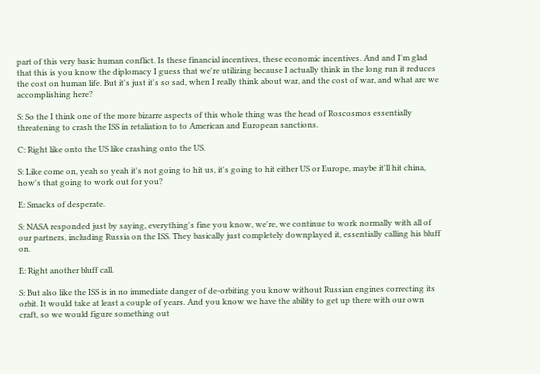part of this very basic human conflict. Is these financial incentives, these economic incentives. And and I'm glad that this is you know the diplomacy I guess that we're utilizing because I actually think in the long run it reduces the cost on human life. But it's just it's so sad, when I really think about war, and the cost of war, and what are we accomplishing here?

S: So the I think one of the more bizarre aspects of this whole thing was the head of Roscosmos essentially threatening to crash the ISS in retaliation to to American and European sanctions.

C: Right like onto the US like crashing onto the US.

S: Like come on, yeah so yeah it's not going to hit us, it's going to hit either US or Europe, maybe it'll hit china, how's that going to work out for you?

E: Smacks of desperate.

S: NASA responded just by saying, everything's fine you know, we're, we continue to work normally with all of our partners, including Russia on the ISS. They basically just completely downplayed it, essentially calling his bluff on.

E: Right another bluff call.

S: But also like the ISS is in no immediate danger of de-orbiting you know without Russian engines correcting its orbit. It would take at least a couple of years. And you know we have the ability to get up there with our own craft, so we would figure something out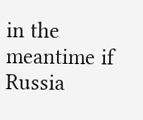in the meantime if Russia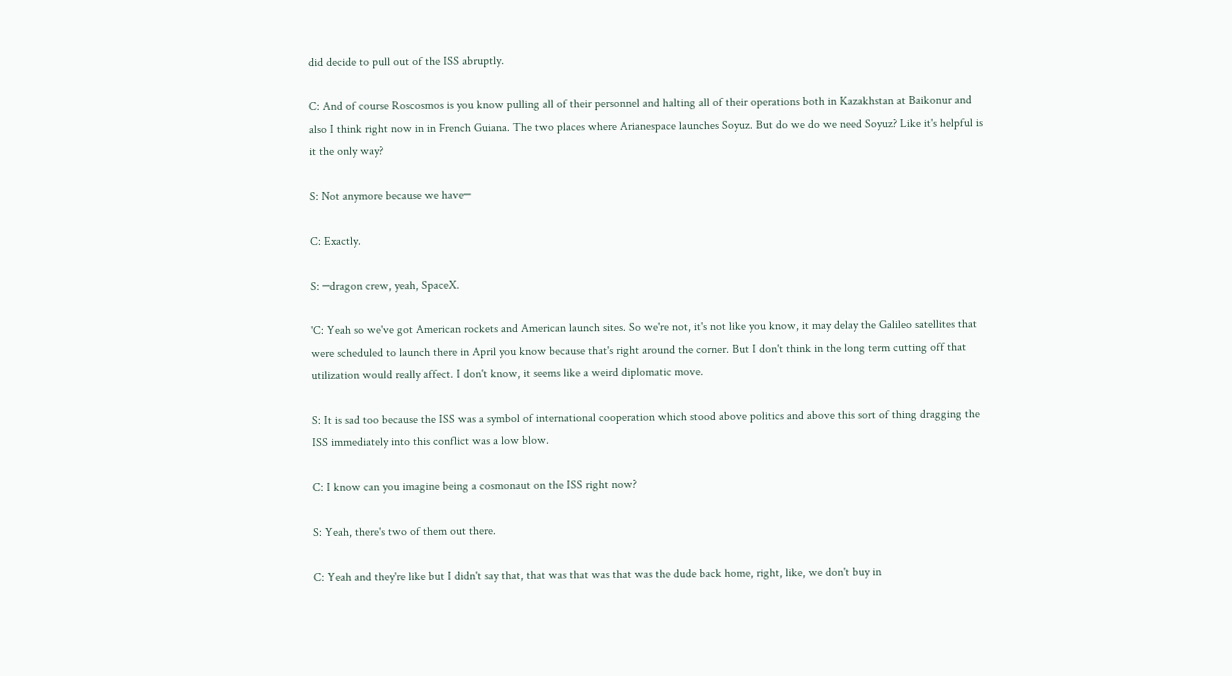did decide to pull out of the ISS abruptly.

C: And of course Roscosmos is you know pulling all of their personnel and halting all of their operations both in Kazakhstan at Baikonur and also I think right now in in French Guiana. The two places where Arianespace launches Soyuz. But do we do we need Soyuz? Like it's helpful is it the only way?

S: Not anymore because we have─

C: Exactly.

S: ─dragon crew, yeah, SpaceX.

'C: Yeah so we've got American rockets and American launch sites. So we're not, it's not like you know, it may delay the Galileo satellites that were scheduled to launch there in April you know because that's right around the corner. But I don't think in the long term cutting off that utilization would really affect. I don't know, it seems like a weird diplomatic move.

S: It is sad too because the ISS was a symbol of international cooperation which stood above politics and above this sort of thing dragging the ISS immediately into this conflict was a low blow.

C: I know can you imagine being a cosmonaut on the ISS right now?

S: Yeah, there's two of them out there.

C: Yeah and they're like but I didn't say that, that was that was that was the dude back home, right, like, we don't buy in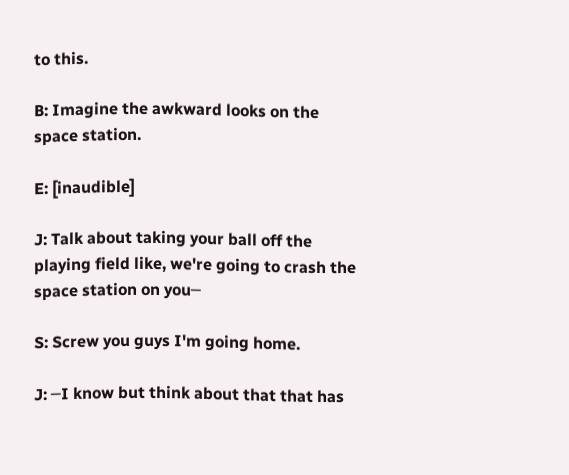to this.

B: Imagine the awkward looks on the space station.

E: [inaudible]

J: Talk about taking your ball off the playing field like, we're going to crash the space station on you─

S: Screw you guys I'm going home.

J: ─I know but think about that that has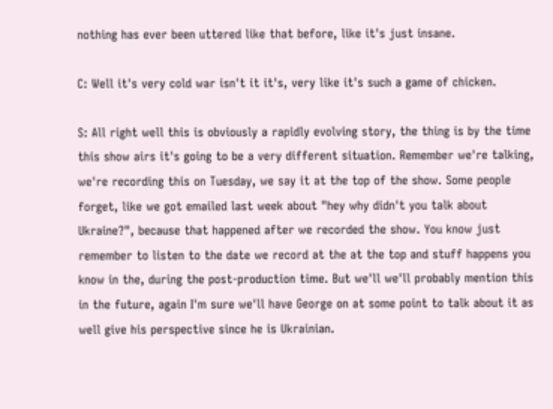nothing has ever been uttered like that before, like it's just insane.

C: Well it's very cold war isn't it it's, very like it's such a game of chicken.

S: All right well this is obviously a rapidly evolving story, the thing is by the time this show airs it's going to be a very different situation. Remember we're talking, we're recording this on Tuesday, we say it at the top of the show. Some people forget, like we got emailed last week about "hey why didn't you talk about Ukraine?", because that happened after we recorded the show. You know just remember to listen to the date we record at the at the top and stuff happens you know in the, during the post-production time. But we'll we'll probably mention this in the future, again I'm sure we'll have George on at some point to talk about it as well give his perspective since he is Ukrainian.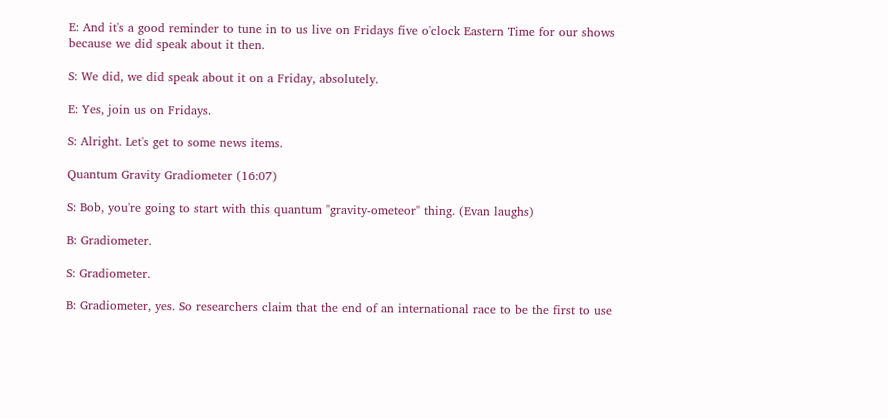E: And it's a good reminder to tune in to us live on Fridays five o'clock Eastern Time for our shows because we did speak about it then.

S: We did, we did speak about it on a Friday, absolutely.

E: Yes, join us on Fridays.

S: Alright. Let's get to some news items.

Quantum Gravity Gradiometer (16:07)

S: Bob, you're going to start with this quantum "gravity-ometeor" thing. (Evan laughs)

B: Gradiometer.

S: Gradiometer.

B: Gradiometer, yes. So researchers claim that the end of an international race to be the first to use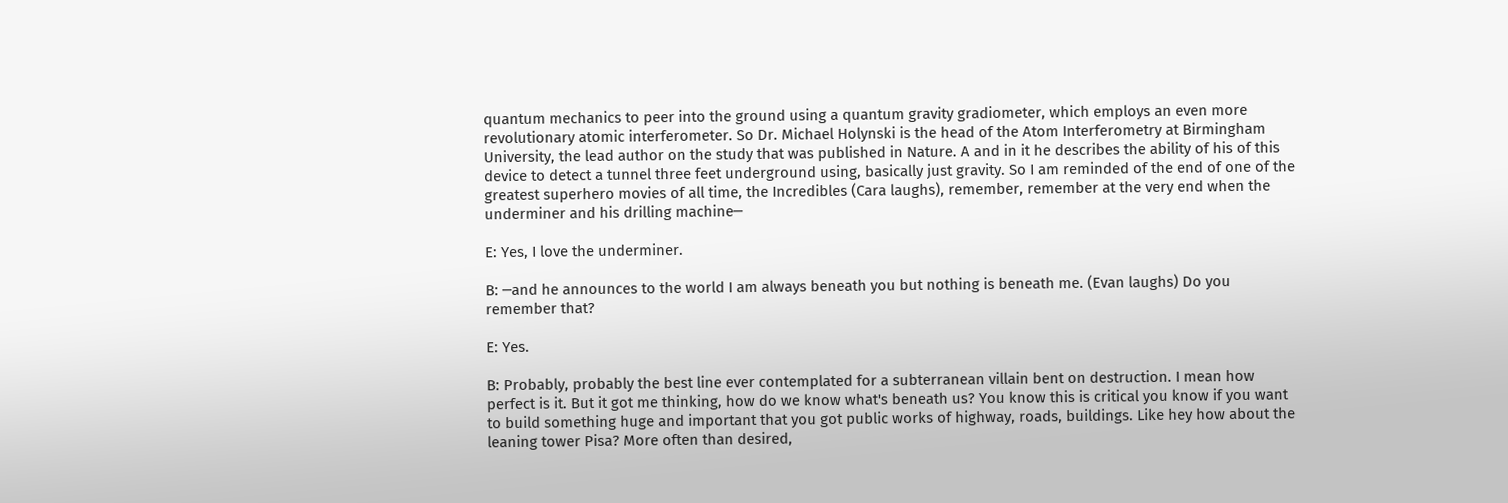quantum mechanics to peer into the ground using a quantum gravity gradiometer, which employs an even more revolutionary atomic interferometer. So Dr. Michael Holynski is the head of the Atom Interferometry at Birmingham University, the lead author on the study that was published in Nature. A and in it he describes the ability of his of this device to detect a tunnel three feet underground using, basically just gravity. So I am reminded of the end of one of the greatest superhero movies of all time, the Incredibles (Cara laughs), remember, remember at the very end when the underminer and his drilling machine─

E: Yes, I love the underminer.

B: ─and he announces to the world I am always beneath you but nothing is beneath me. (Evan laughs) Do you remember that?

E: Yes.

B: Probably, probably the best line ever contemplated for a subterranean villain bent on destruction. I mean how perfect is it. But it got me thinking, how do we know what's beneath us? You know this is critical you know if you want to build something huge and important that you got public works of highway, roads, buildings. Like hey how about the leaning tower Pisa? More often than desired,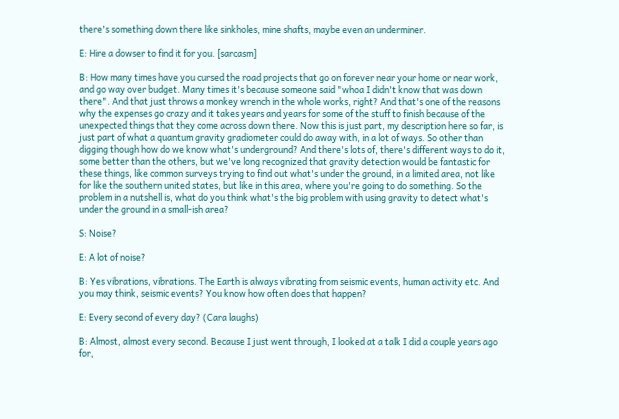there's something down there like sinkholes, mine shafts, maybe even an underminer.

E: Hire a dowser to find it for you. [sarcasm]

B: How many times have you cursed the road projects that go on forever near your home or near work, and go way over budget. Many times it's because someone said "whoa I didn't know that was down there". And that just throws a monkey wrench in the whole works, right? And that's one of the reasons why the expenses go crazy and it takes years and years for some of the stuff to finish because of the unexpected things that they come across down there. Now this is just part, my description here so far, is just part of what a quantum gravity gradiometer could do away with, in a lot of ways. So other than digging though how do we know what's underground? And there's lots of, there's different ways to do it, some better than the others, but we've long recognized that gravity detection would be fantastic for these things, like common surveys trying to find out what's under the ground, in a limited area, not like for like the southern united states, but like in this area, where you're going to do something. So the problem in a nutshell is, what do you think what's the big problem with using gravity to detect what's under the ground in a small-ish area?

S: Noise?

E: A lot of noise?

B: Yes vibrations, vibrations. The Earth is always vibrating from seismic events, human activity etc. And you may think, seismic events? You know how often does that happen?

E: Every second of every day? (Cara laughs)

B: Almost, almost every second. Because I just went through, I looked at a talk I did a couple years ago for,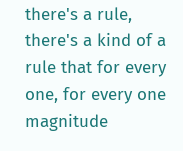there's a rule, there's a kind of a rule that for every one, for every one magnitude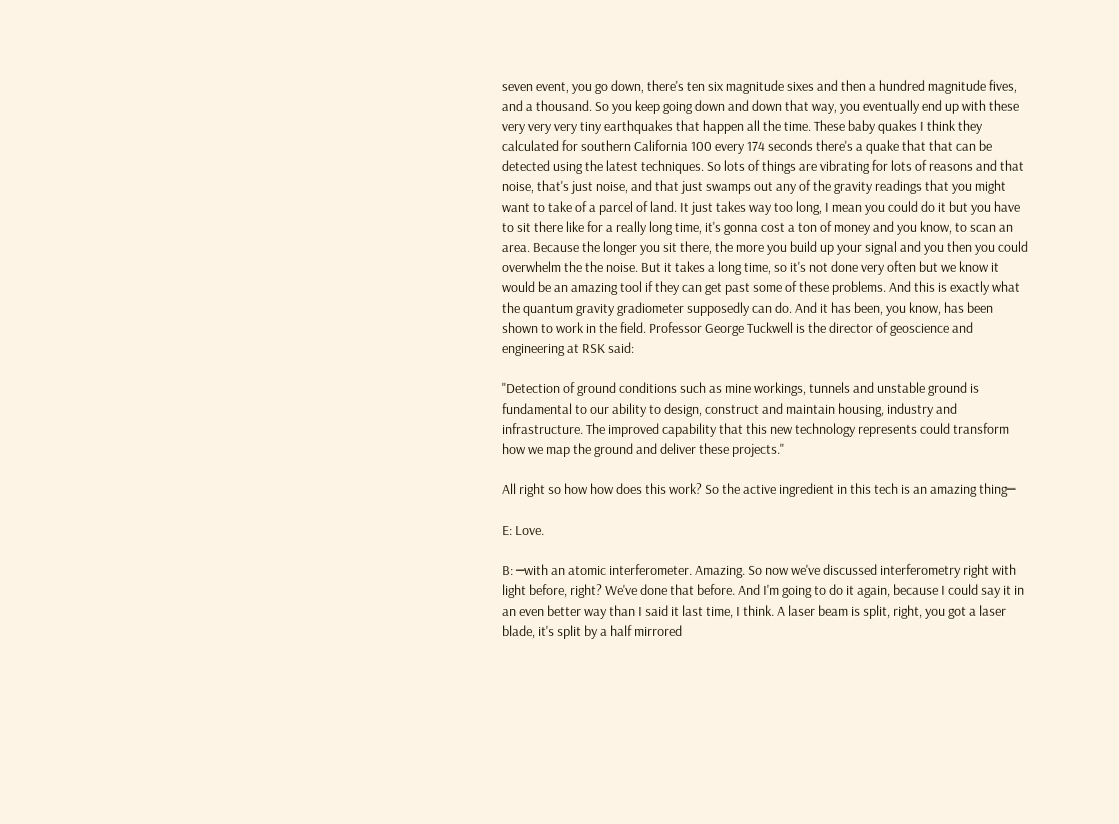seven event, you go down, there's ten six magnitude sixes and then a hundred magnitude fives, and a thousand. So you keep going down and down that way, you eventually end up with these very very very tiny earthquakes that happen all the time. These baby quakes I think they calculated for southern California 100 every 174 seconds there's a quake that that can be detected using the latest techniques. So lots of things are vibrating for lots of reasons and that noise, that's just noise, and that just swamps out any of the gravity readings that you might want to take of a parcel of land. It just takes way too long, I mean you could do it but you have to sit there like for a really long time, it's gonna cost a ton of money and you know, to scan an area. Because the longer you sit there, the more you build up your signal and you then you could overwhelm the the noise. But it takes a long time, so it's not done very often but we know it would be an amazing tool if they can get past some of these problems. And this is exactly what the quantum gravity gradiometer supposedly can do. And it has been, you know, has been shown to work in the field. Professor George Tuckwell is the director of geoscience and engineering at RSK said:

"Detection of ground conditions such as mine workings, tunnels and unstable ground is fundamental to our ability to design, construct and maintain housing, industry and infrastructure. The improved capability that this new technology represents could transform how we map the ground and deliver these projects."

All right so how how does this work? So the active ingredient in this tech is an amazing thing─

E: Love.

B: ─with an atomic interferometer. Amazing. So now we've discussed interferometry right with light before, right? We've done that before. And I'm going to do it again, because I could say it in an even better way than I said it last time, I think. A laser beam is split, right, you got a laser blade, it's split by a half mirrored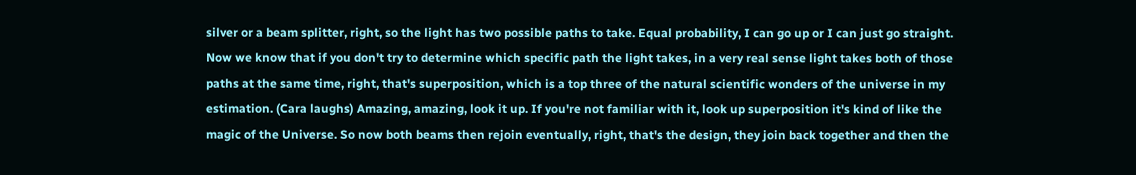silver or a beam splitter, right, so the light has two possible paths to take. Equal probability, I can go up or I can just go straight. Now we know that if you don't try to determine which specific path the light takes, in a very real sense light takes both of those paths at the same time, right, that's superposition, which is a top three of the natural scientific wonders of the universe in my estimation. (Cara laughs) Amazing, amazing, look it up. If you're not familiar with it, look up superposition it's kind of like the magic of the Universe. So now both beams then rejoin eventually, right, that's the design, they join back together and then the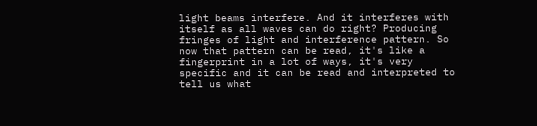light beams interfere. And it interferes with itself as all waves can do right? Producing fringes of light and interference pattern. So now that pattern can be read, it's like a fingerprint in a lot of ways, it's very specific and it can be read and interpreted to tell us what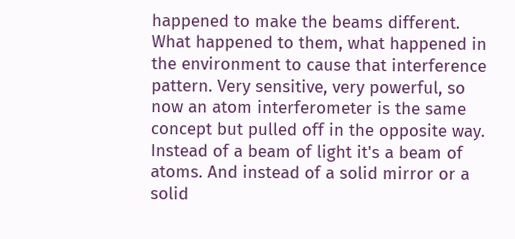happened to make the beams different. What happened to them, what happened in the environment to cause that interference pattern. Very sensitive, very powerful, so now an atom interferometer is the same concept but pulled off in the opposite way. Instead of a beam of light it's a beam of atoms. And instead of a solid mirror or a solid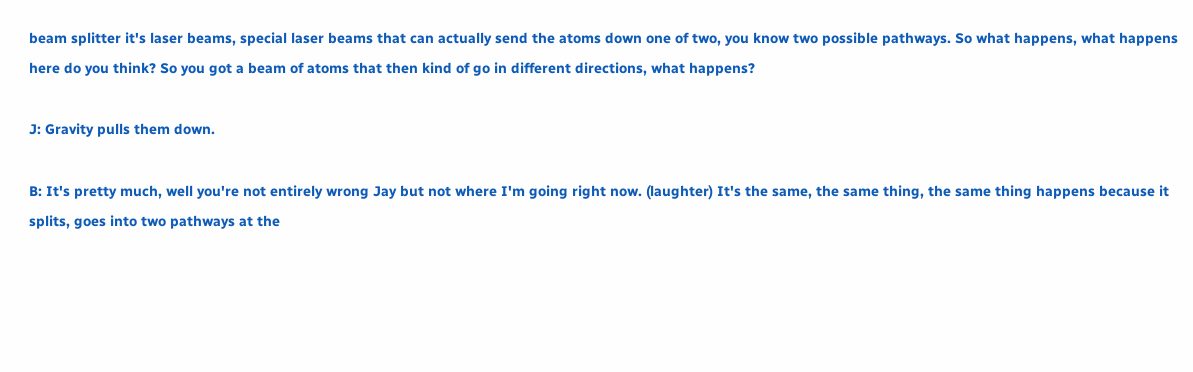beam splitter it's laser beams, special laser beams that can actually send the atoms down one of two, you know two possible pathways. So what happens, what happens here do you think? So you got a beam of atoms that then kind of go in different directions, what happens?

J: Gravity pulls them down.

B: It's pretty much, well you're not entirely wrong Jay but not where I'm going right now. (laughter) It's the same, the same thing, the same thing happens because it splits, goes into two pathways at the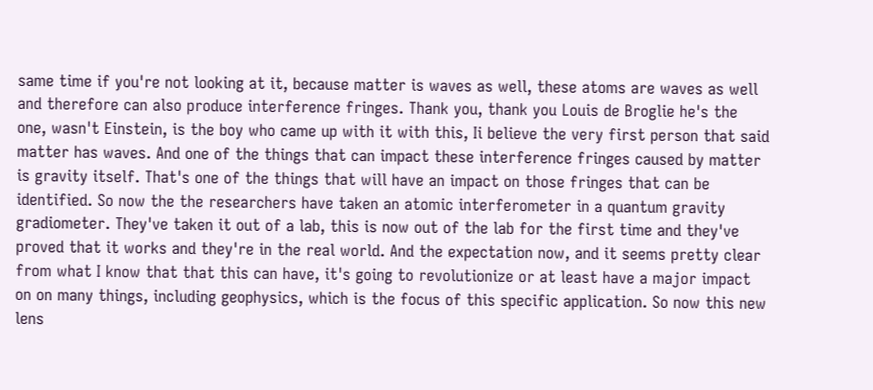same time if you're not looking at it, because matter is waves as well, these atoms are waves as well and therefore can also produce interference fringes. Thank you, thank you Louis de Broglie he's the one, wasn't Einstein, is the boy who came up with it with this, Ii believe the very first person that said matter has waves. And one of the things that can impact these interference fringes caused by matter is gravity itself. That's one of the things that will have an impact on those fringes that can be identified. So now the the researchers have taken an atomic interferometer in a quantum gravity gradiometer. They've taken it out of a lab, this is now out of the lab for the first time and they've proved that it works and they're in the real world. And the expectation now, and it seems pretty clear from what I know that that this can have, it's going to revolutionize or at least have a major impact on on many things, including geophysics, which is the focus of this specific application. So now this new lens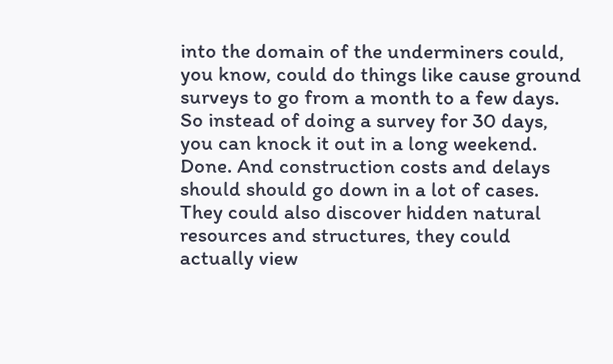into the domain of the underminers could, you know, could do things like cause ground surveys to go from a month to a few days. So instead of doing a survey for 30 days, you can knock it out in a long weekend. Done. And construction costs and delays should should go down in a lot of cases. They could also discover hidden natural resources and structures, they could actually view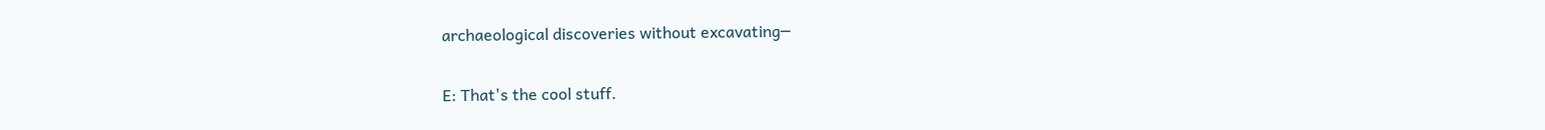archaeological discoveries without excavating─

E: That's the cool stuff.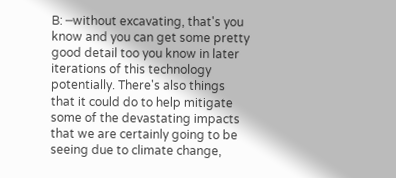B: ─without excavating, that's you know and you can get some pretty good detail too you know in later iterations of this technology potentially. There's also things that it could do to help mitigate some of the devastating impacts that we are certainly going to be seeing due to climate change,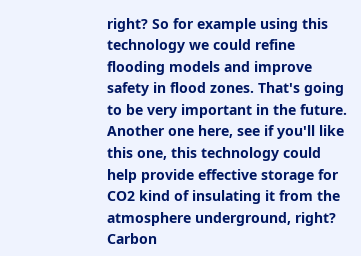right? So for example using this technology we could refine flooding models and improve safety in flood zones. That's going to be very important in the future. Another one here, see if you'll like this one, this technology could help provide effective storage for CO2 kind of insulating it from the atmosphere underground, right? Carbon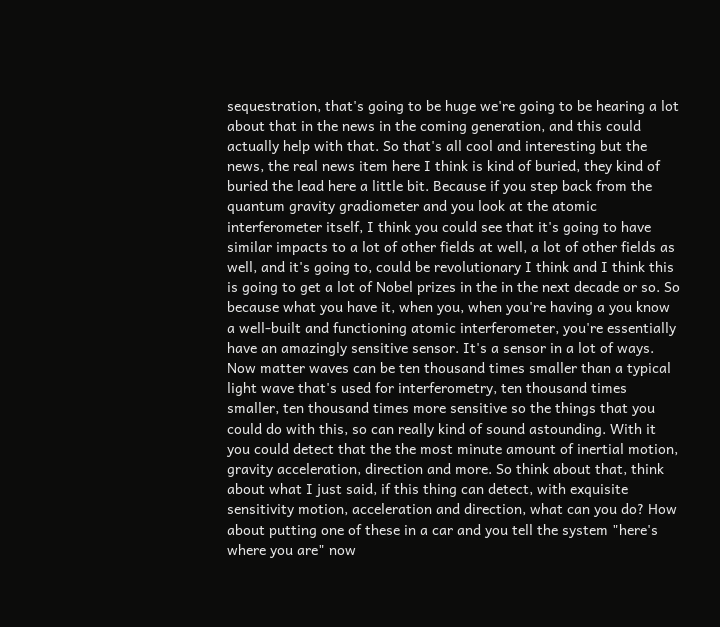sequestration, that's going to be huge we're going to be hearing a lot about that in the news in the coming generation, and this could actually help with that. So that's all cool and interesting but the news, the real news item here I think is kind of buried, they kind of buried the lead here a little bit. Because if you step back from the quantum gravity gradiometer and you look at the atomic interferometer itself, I think you could see that it's going to have similar impacts to a lot of other fields at well, a lot of other fields as well, and it's going to, could be revolutionary I think and I think this is going to get a lot of Nobel prizes in the in the next decade or so. So because what you have it, when you, when you're having a you know a well-built and functioning atomic interferometer, you're essentially have an amazingly sensitive sensor. It's a sensor in a lot of ways. Now matter waves can be ten thousand times smaller than a typical light wave that's used for interferometry, ten thousand times smaller, ten thousand times more sensitive so the things that you could do with this, so can really kind of sound astounding. With it you could detect that the the most minute amount of inertial motion, gravity acceleration, direction and more. So think about that, think about what I just said, if this thing can detect, with exquisite sensitivity motion, acceleration and direction, what can you do? How about putting one of these in a car and you tell the system "here's where you are" now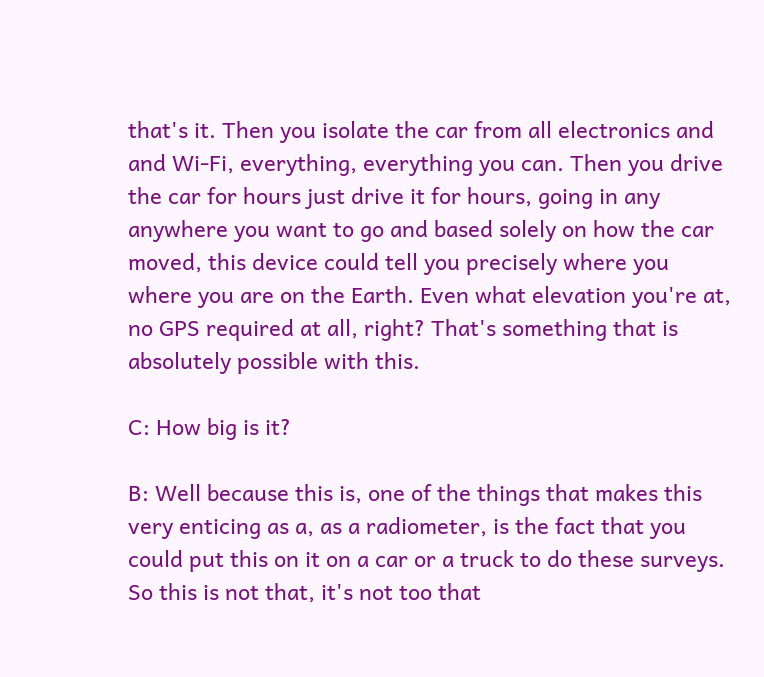that's it. Then you isolate the car from all electronics and and Wi-Fi, everything, everything you can. Then you drive the car for hours just drive it for hours, going in any anywhere you want to go and based solely on how the car moved, this device could tell you precisely where you where you are on the Earth. Even what elevation you're at, no GPS required at all, right? That's something that is absolutely possible with this.

C: How big is it?

B: Well because this is, one of the things that makes this very enticing as a, as a radiometer, is the fact that you could put this on it on a car or a truck to do these surveys. So this is not that, it's not too that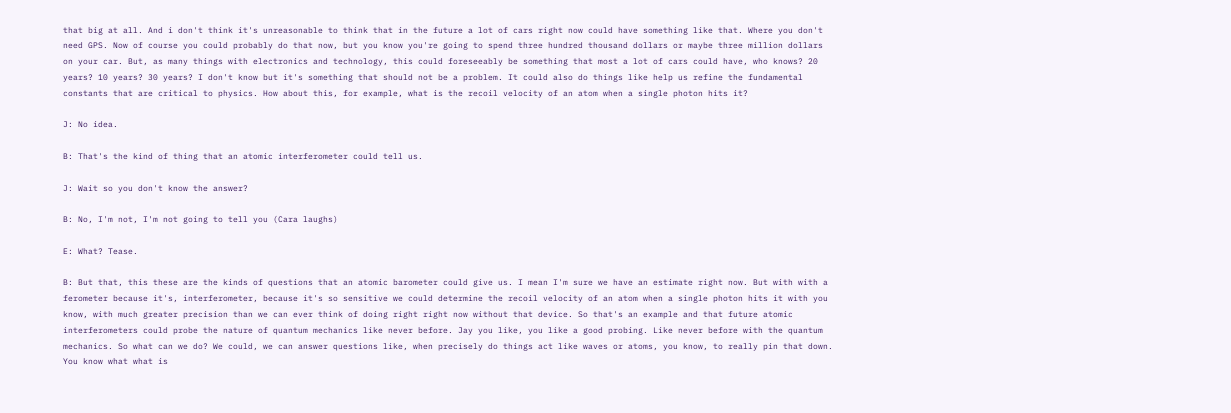that big at all. And i don't think it's unreasonable to think that in the future a lot of cars right now could have something like that. Where you don't need GPS. Now of course you could probably do that now, but you know you're going to spend three hundred thousand dollars or maybe three million dollars on your car. But, as many things with electronics and technology, this could foreseeably be something that most a lot of cars could have, who knows? 20 years? 10 years? 30 years? I don't know but it's something that should not be a problem. It could also do things like help us refine the fundamental constants that are critical to physics. How about this, for example, what is the recoil velocity of an atom when a single photon hits it?

J: No idea.

B: That's the kind of thing that an atomic interferometer could tell us.

J: Wait so you don't know the answer?

B: No, I'm not, I'm not going to tell you (Cara laughs)

E: What? Tease.

B: But that, this these are the kinds of questions that an atomic barometer could give us. I mean I'm sure we have an estimate right now. But with with a ferometer because it's, interferometer, because it's so sensitive we could determine the recoil velocity of an atom when a single photon hits it with you know, with much greater precision than we can ever think of doing right right now without that device. So that's an example and that future atomic interferometers could probe the nature of quantum mechanics like never before. Jay you like, you like a good probing. Like never before with the quantum mechanics. So what can we do? We could, we can answer questions like, when precisely do things act like waves or atoms, you know, to really pin that down. You know what what is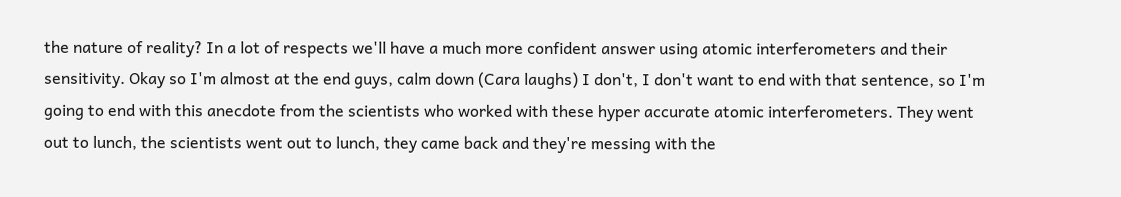the nature of reality? In a lot of respects we'll have a much more confident answer using atomic interferometers and their sensitivity. Okay so I'm almost at the end guys, calm down (Cara laughs) I don't, I don't want to end with that sentence, so I'm going to end with this anecdote from the scientists who worked with these hyper accurate atomic interferometers. They went out to lunch, the scientists went out to lunch, they came back and they're messing with the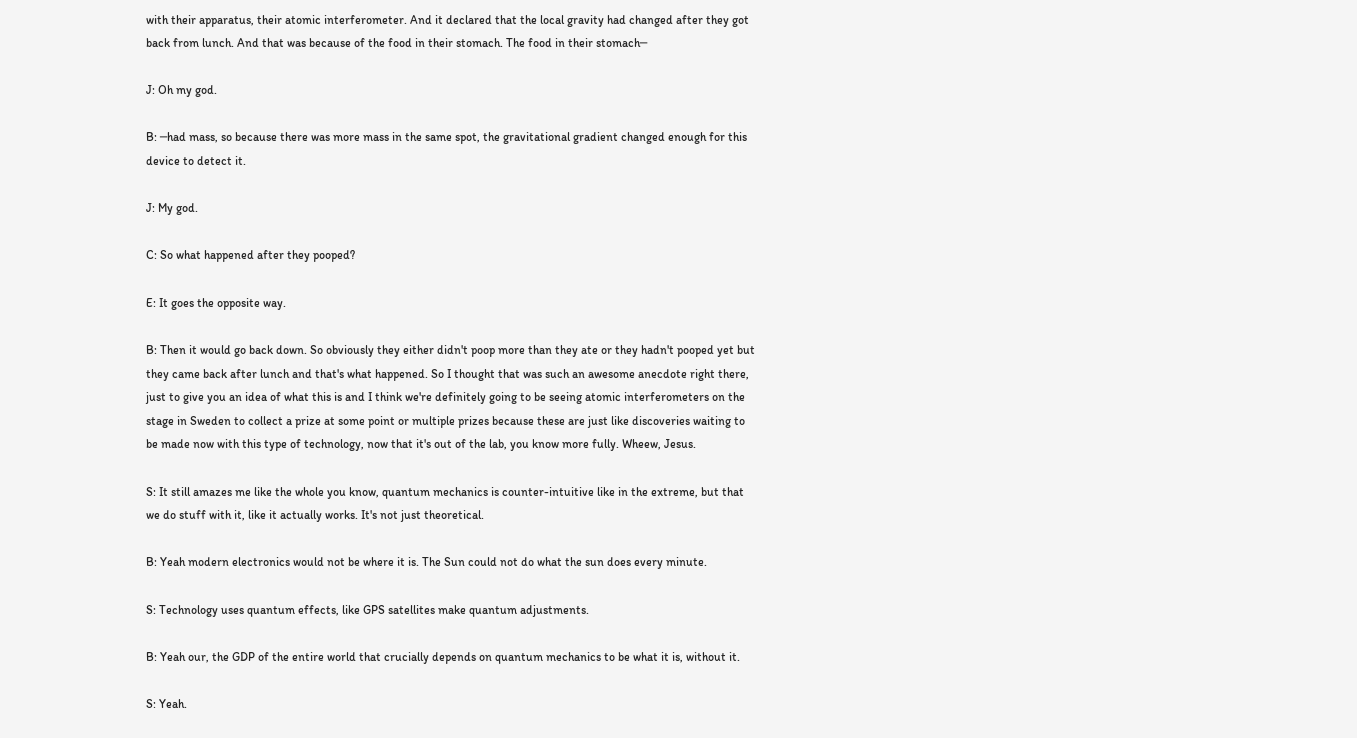with their apparatus, their atomic interferometer. And it declared that the local gravity had changed after they got back from lunch. And that was because of the food in their stomach. The food in their stomach─

J: Oh my god.

B: ─had mass, so because there was more mass in the same spot, the gravitational gradient changed enough for this device to detect it.

J: My god.

C: So what happened after they pooped?

E: It goes the opposite way.

B: Then it would go back down. So obviously they either didn't poop more than they ate or they hadn't pooped yet but they came back after lunch and that's what happened. So I thought that was such an awesome anecdote right there, just to give you an idea of what this is and I think we're definitely going to be seeing atomic interferometers on the stage in Sweden to collect a prize at some point or multiple prizes because these are just like discoveries waiting to be made now with this type of technology, now that it's out of the lab, you know more fully. Wheew, Jesus.

S: It still amazes me like the whole you know, quantum mechanics is counter-intuitive like in the extreme, but that we do stuff with it, like it actually works. It's not just theoretical.

B: Yeah modern electronics would not be where it is. The Sun could not do what the sun does every minute.

S: Technology uses quantum effects, like GPS satellites make quantum adjustments.

B: Yeah our, the GDP of the entire world that crucially depends on quantum mechanics to be what it is, without it.

S: Yeah.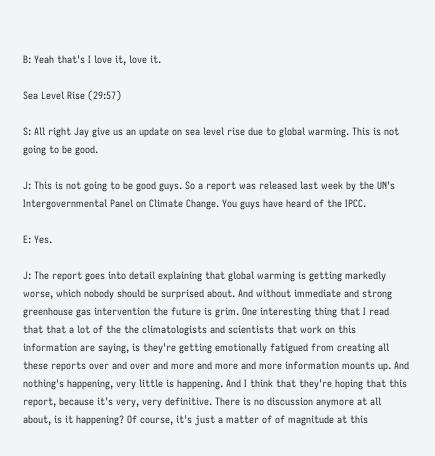B: Yeah that's I love it, love it.

Sea Level Rise (29:57)

S: All right Jay give us an update on sea level rise due to global warming. This is not going to be good.

J: This is not going to be good guys. So a report was released last week by the UN's Intergovernmental Panel on Climate Change. You guys have heard of the IPCC.

E: Yes.

J: The report goes into detail explaining that global warming is getting markedly worse, which nobody should be surprised about. And without immediate and strong greenhouse gas intervention the future is grim. One interesting thing that I read that that a lot of the the climatologists and scientists that work on this information are saying, is they're getting emotionally fatigued from creating all these reports over and over and more and more and more information mounts up. And nothing's happening, very little is happening. And I think that they're hoping that this report, because it's very, very definitive. There is no discussion anymore at all about, is it happening? Of course, it's just a matter of of magnitude at this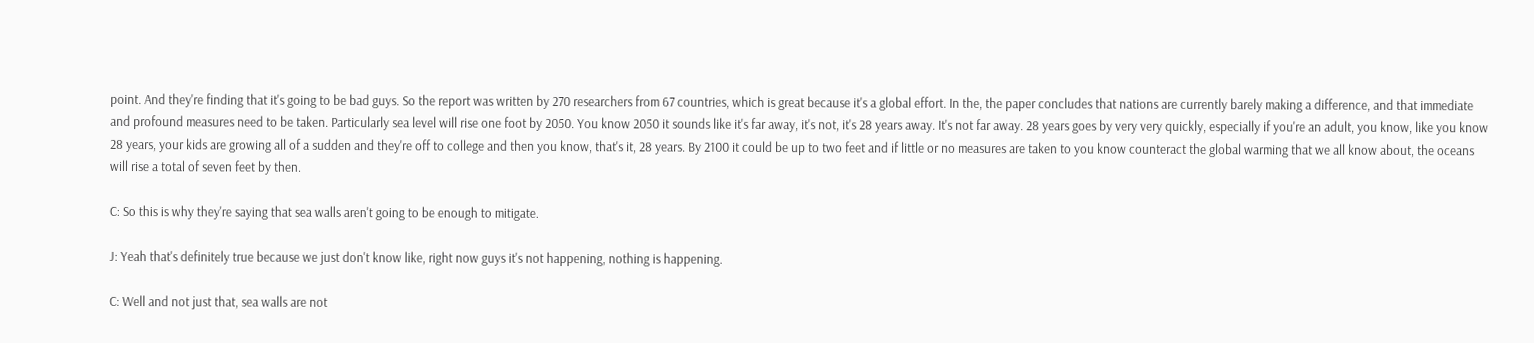point. And they're finding that it's going to be bad guys. So the report was written by 270 researchers from 67 countries, which is great because it's a global effort. In the, the paper concludes that nations are currently barely making a difference, and that immediate and profound measures need to be taken. Particularly sea level will rise one foot by 2050. You know 2050 it sounds like it's far away, it's not, it's 28 years away. It's not far away. 28 years goes by very very quickly, especially if you're an adult, you know, like you know 28 years, your kids are growing all of a sudden and they're off to college and then you know, that's it, 28 years. By 2100 it could be up to two feet and if little or no measures are taken to you know counteract the global warming that we all know about, the oceans will rise a total of seven feet by then.

C: So this is why they're saying that sea walls aren't going to be enough to mitigate.

J: Yeah that's definitely true because we just don't know like, right now guys it's not happening, nothing is happening.

C: Well and not just that, sea walls are not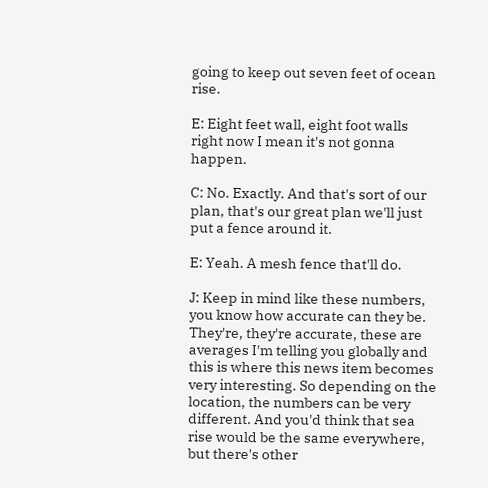going to keep out seven feet of ocean rise.

E: Eight feet wall, eight foot walls right now I mean it's not gonna happen.

C: No. Exactly. And that's sort of our plan, that's our great plan we'll just put a fence around it.

E: Yeah. A mesh fence that'll do.

J: Keep in mind like these numbers, you know how accurate can they be. They're, they're accurate, these are averages I'm telling you globally and this is where this news item becomes very interesting. So depending on the location, the numbers can be very different. And you'd think that sea rise would be the same everywhere, but there's other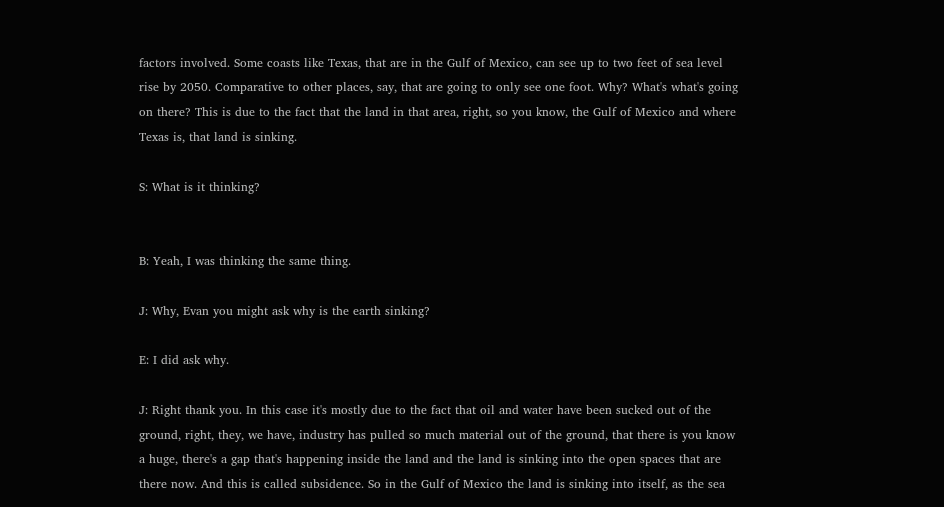factors involved. Some coasts like Texas, that are in the Gulf of Mexico, can see up to two feet of sea level rise by 2050. Comparative to other places, say, that are going to only see one foot. Why? What's what's going on there? This is due to the fact that the land in that area, right, so you know, the Gulf of Mexico and where Texas is, that land is sinking.

S: What is it thinking?


B: Yeah, I was thinking the same thing.

J: Why, Evan you might ask why is the earth sinking?

E: I did ask why.

J: Right thank you. In this case it's mostly due to the fact that oil and water have been sucked out of the ground, right, they, we have, industry has pulled so much material out of the ground, that there is you know a huge, there's a gap that's happening inside the land and the land is sinking into the open spaces that are there now. And this is called subsidence. So in the Gulf of Mexico the land is sinking into itself, as the sea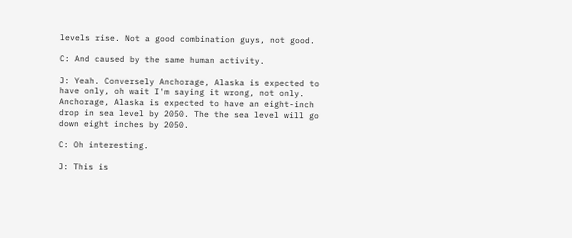levels rise. Not a good combination guys, not good.

C: And caused by the same human activity.

J: Yeah. Conversely Anchorage, Alaska is expected to have only, oh wait I'm saying it wrong, not only. Anchorage, Alaska is expected to have an eight-inch drop in sea level by 2050. The the sea level will go down eight inches by 2050.

C: Oh interesting.

J: This is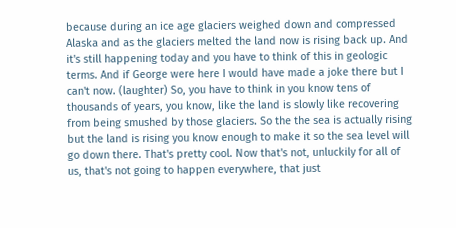because during an ice age glaciers weighed down and compressed Alaska and as the glaciers melted the land now is rising back up. And it's still happening today and you have to think of this in geologic terms. And if George were here I would have made a joke there but I can't now. (laughter) So, you have to think in you know tens of thousands of years, you know, like the land is slowly like recovering from being smushed by those glaciers. So the the sea is actually rising but the land is rising you know enough to make it so the sea level will go down there. That's pretty cool. Now that's not, unluckily for all of us, that's not going to happen everywhere, that just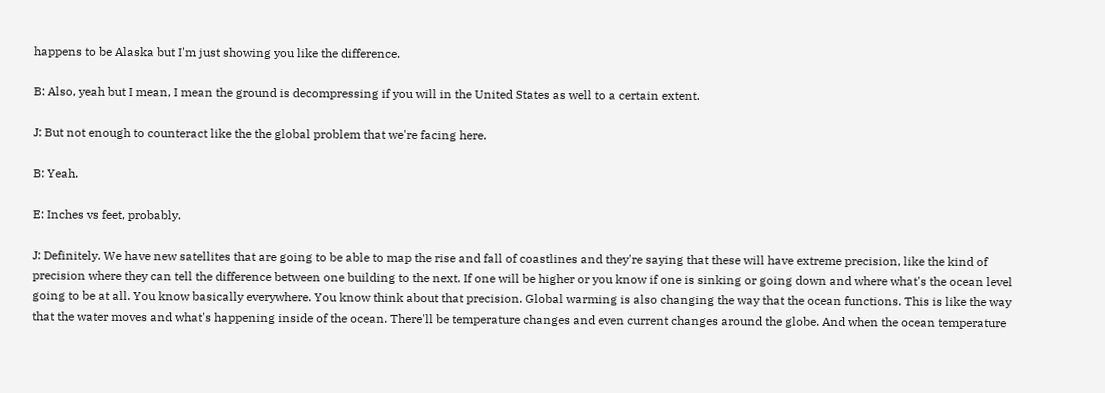happens to be Alaska but I'm just showing you like the difference.

B: Also, yeah but I mean, I mean the ground is decompressing if you will in the United States as well to a certain extent.

J: But not enough to counteract like the the global problem that we're facing here.

B: Yeah.

E: Inches vs feet, probably.

J: Definitely. We have new satellites that are going to be able to map the rise and fall of coastlines and they're saying that these will have extreme precision, like the kind of precision where they can tell the difference between one building to the next. If one will be higher or you know if one is sinking or going down and where what's the ocean level going to be at all. You know basically everywhere. You know think about that precision. Global warming is also changing the way that the ocean functions. This is like the way that the water moves and what's happening inside of the ocean. There'll be temperature changes and even current changes around the globe. And when the ocean temperature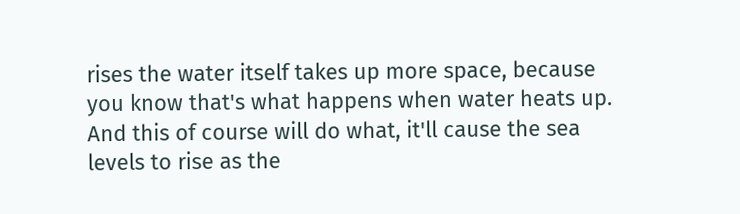rises the water itself takes up more space, because you know that's what happens when water heats up. And this of course will do what, it'll cause the sea levels to rise as the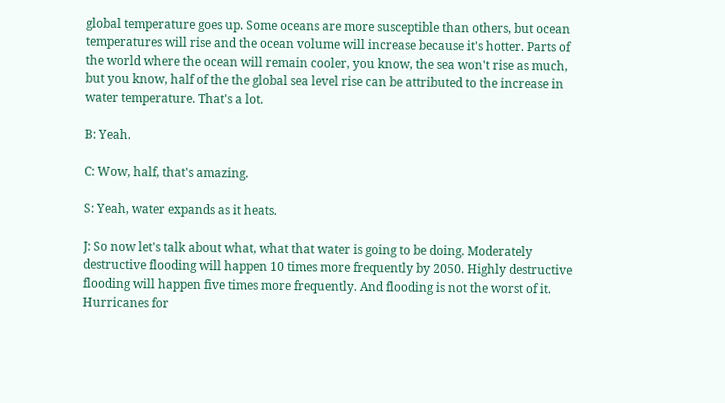global temperature goes up. Some oceans are more susceptible than others, but ocean temperatures will rise and the ocean volume will increase because it's hotter. Parts of the world where the ocean will remain cooler, you know, the sea won't rise as much, but you know, half of the the global sea level rise can be attributed to the increase in water temperature. That's a lot.

B: Yeah.

C: Wow, half, that's amazing.

S: Yeah, water expands as it heats.

J: So now let's talk about what, what that water is going to be doing. Moderately destructive flooding will happen 10 times more frequently by 2050. Highly destructive flooding will happen five times more frequently. And flooding is not the worst of it. Hurricanes for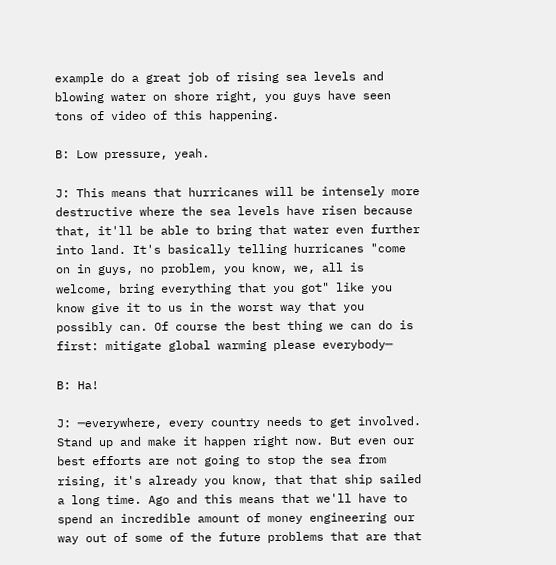example do a great job of rising sea levels and blowing water on shore right, you guys have seen tons of video of this happening.

B: Low pressure, yeah.

J: This means that hurricanes will be intensely more destructive where the sea levels have risen because that, it'll be able to bring that water even further into land. It's basically telling hurricanes "come on in guys, no problem, you know, we, all is welcome, bring everything that you got" like you know give it to us in the worst way that you possibly can. Of course the best thing we can do is first: mitigate global warming please everybody─

B: Ha!

J: ─everywhere, every country needs to get involved. Stand up and make it happen right now. But even our best efforts are not going to stop the sea from rising, it's already you know, that that ship sailed a long time. Ago and this means that we'll have to spend an incredible amount of money engineering our way out of some of the future problems that are that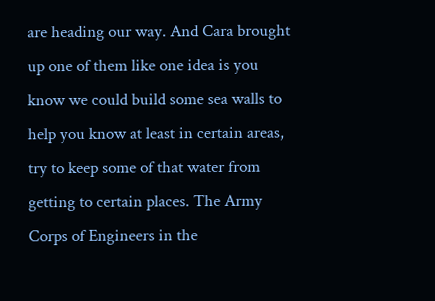are heading our way. And Cara brought up one of them like one idea is you know we could build some sea walls to help you know at least in certain areas, try to keep some of that water from getting to certain places. The Army Corps of Engineers in the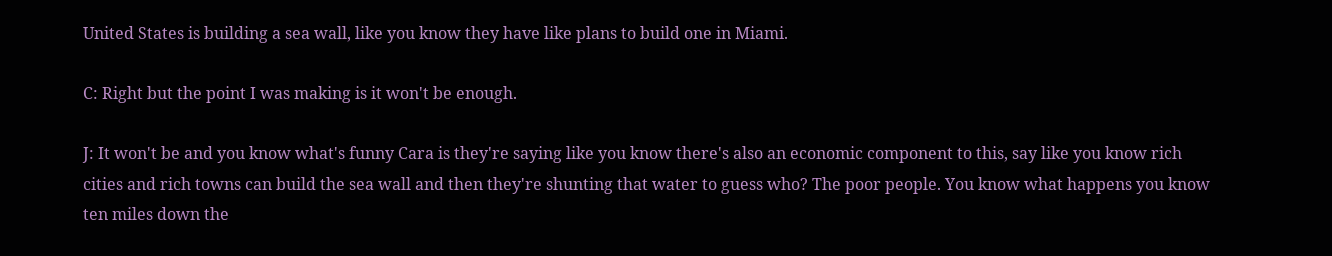United States is building a sea wall, like you know they have like plans to build one in Miami.

C: Right but the point I was making is it won't be enough.

J: It won't be and you know what's funny Cara is they're saying like you know there's also an economic component to this, say like you know rich cities and rich towns can build the sea wall and then they're shunting that water to guess who? The poor people. You know what happens you know ten miles down the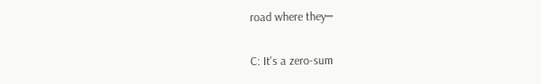road where they─

C: It's a zero-sum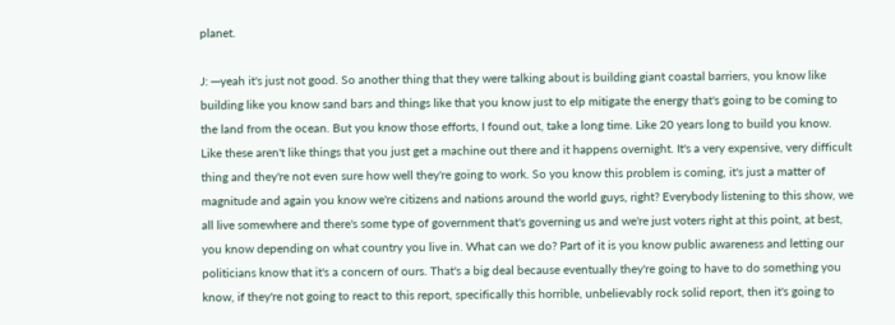planet.

J: ─yeah it's just not good. So another thing that they were talking about is building giant coastal barriers, you know like building like you know sand bars and things like that you know just to elp mitigate the energy that's going to be coming to the land from the ocean. But you know those efforts, I found out, take a long time. Like 20 years long to build you know. Like these aren't like things that you just get a machine out there and it happens overnight. It's a very expensive, very difficult thing and they're not even sure how well they're going to work. So you know this problem is coming, it's just a matter of magnitude and again you know we're citizens and nations around the world guys, right? Everybody listening to this show, we all live somewhere and there's some type of government that's governing us and we're just voters right at this point, at best, you know depending on what country you live in. What can we do? Part of it is you know public awareness and letting our politicians know that it's a concern of ours. That's a big deal because eventually they're going to have to do something you know, if they're not going to react to this report, specifically this horrible, unbelievably rock solid report, then it's going to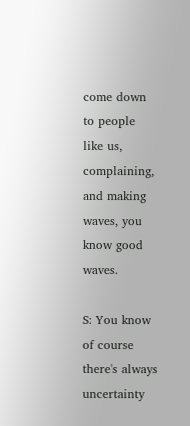come down to people like us, complaining, and making waves, you know good waves.

S: You know of course there's always uncertainty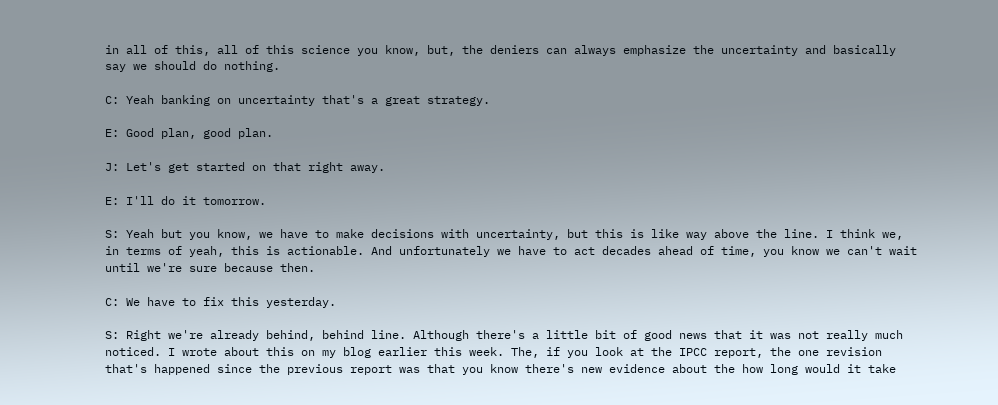in all of this, all of this science you know, but, the deniers can always emphasize the uncertainty and basically say we should do nothing.

C: Yeah banking on uncertainty that's a great strategy.

E: Good plan, good plan.

J: Let's get started on that right away.

E: I'll do it tomorrow.

S: Yeah but you know, we have to make decisions with uncertainty, but this is like way above the line. I think we, in terms of yeah, this is actionable. And unfortunately we have to act decades ahead of time, you know we can't wait until we're sure because then.

C: We have to fix this yesterday.

S: Right we're already behind, behind line. Although there's a little bit of good news that it was not really much noticed. I wrote about this on my blog earlier this week. The, if you look at the IPCC report, the one revision that's happened since the previous report was that you know there's new evidence about the how long would it take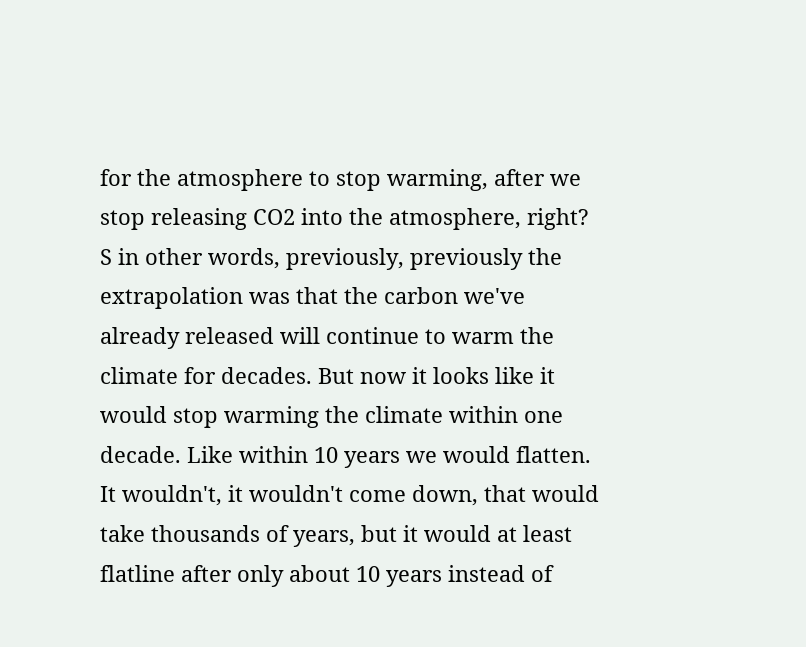for the atmosphere to stop warming, after we stop releasing CO2 into the atmosphere, right? S in other words, previously, previously the extrapolation was that the carbon we've already released will continue to warm the climate for decades. But now it looks like it would stop warming the climate within one decade. Like within 10 years we would flatten. It wouldn't, it wouldn't come down, that would take thousands of years, but it would at least flatline after only about 10 years instead of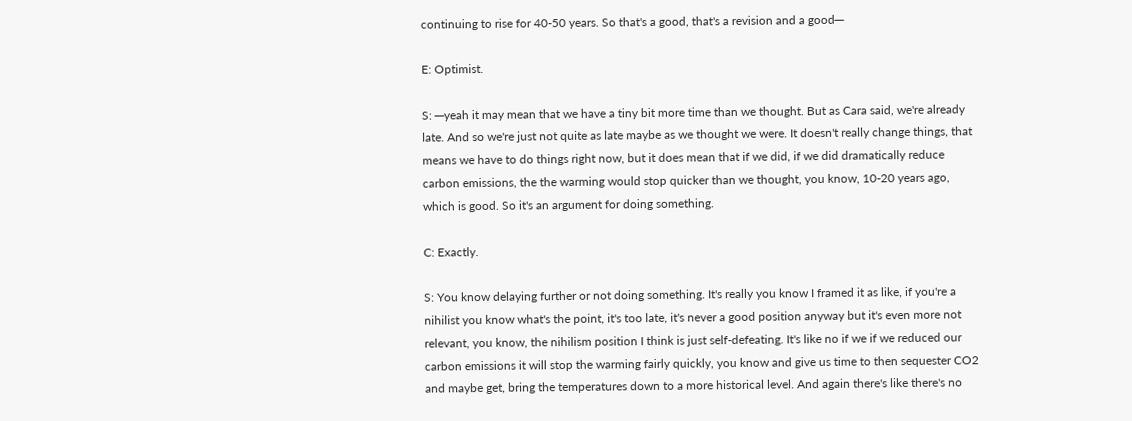continuing to rise for 40-50 years. So that's a good, that's a revision and a good─

E: Optimist.

S: ─yeah it may mean that we have a tiny bit more time than we thought. But as Cara said, we're already late. And so we're just not quite as late maybe as we thought we were. It doesn't really change things, that means we have to do things right now, but it does mean that if we did, if we did dramatically reduce carbon emissions, the the warming would stop quicker than we thought, you know, 10-20 years ago, which is good. So it's an argument for doing something.

C: Exactly.

S: You know delaying further or not doing something. It's really you know I framed it as like, if you're a nihilist you know what's the point, it's too late, it's never a good position anyway but it's even more not relevant, you know, the nihilism position I think is just self-defeating. It's like no if we if we reduced our carbon emissions it will stop the warming fairly quickly, you know and give us time to then sequester CO2 and maybe get, bring the temperatures down to a more historical level. And again there's like there's no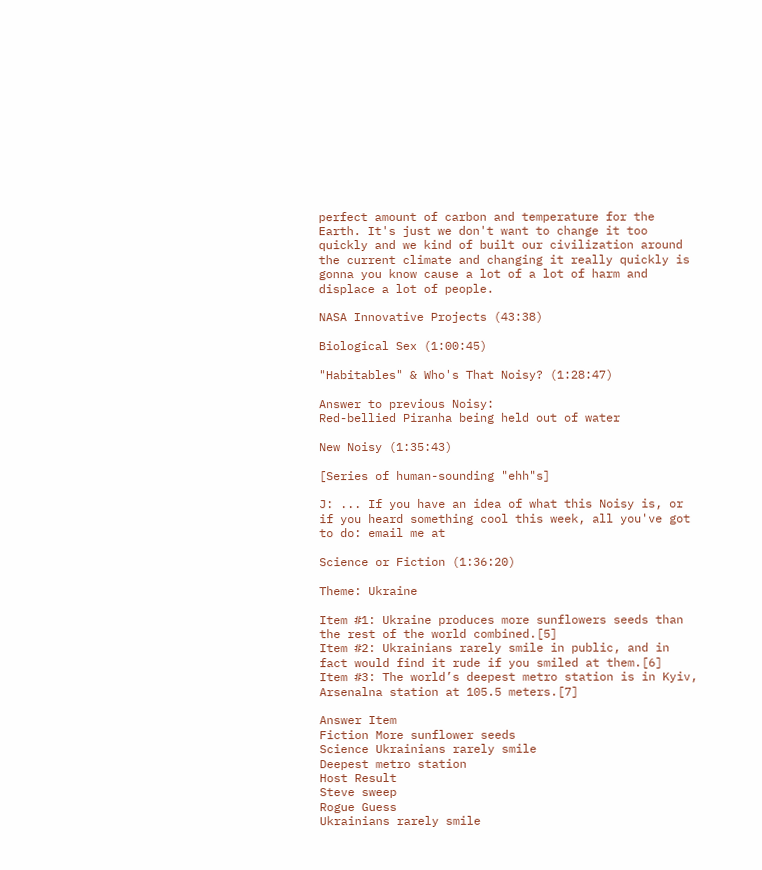perfect amount of carbon and temperature for the Earth. It's just we don't want to change it too quickly and we kind of built our civilization around the current climate and changing it really quickly is gonna you know cause a lot of a lot of harm and displace a lot of people.

NASA Innovative Projects (43:38)

Biological Sex (1:00:45)

"Habitables" & Who's That Noisy? (1:28:47)

Answer to previous Noisy:
Red-bellied Piranha being held out of water

New Noisy (1:35:43)

[Series of human-sounding "ehh"s]

J: ... If you have an idea of what this Noisy is, or if you heard something cool this week, all you've got to do: email me at

Science or Fiction (1:36:20)

Theme: Ukraine

Item #1: Ukraine produces more sunflowers seeds than the rest of the world combined.[5]
Item #2: Ukrainians rarely smile in public, and in fact would find it rude if you smiled at them.[6]
Item #3: The world’s deepest metro station is in Kyiv, Arsenalna station at 105.5 meters.[7]

Answer Item
Fiction More sunflower seeds
Science Ukrainians rarely smile
Deepest metro station
Host Result
Steve sweep
Rogue Guess
Ukrainians rarely smile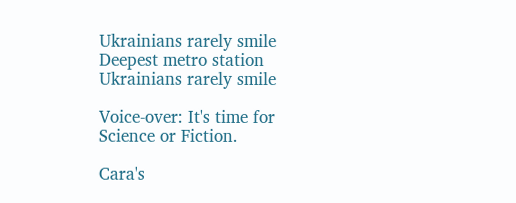Ukrainians rarely smile
Deepest metro station
Ukrainians rarely smile

Voice-over: It's time for Science or Fiction.

Cara's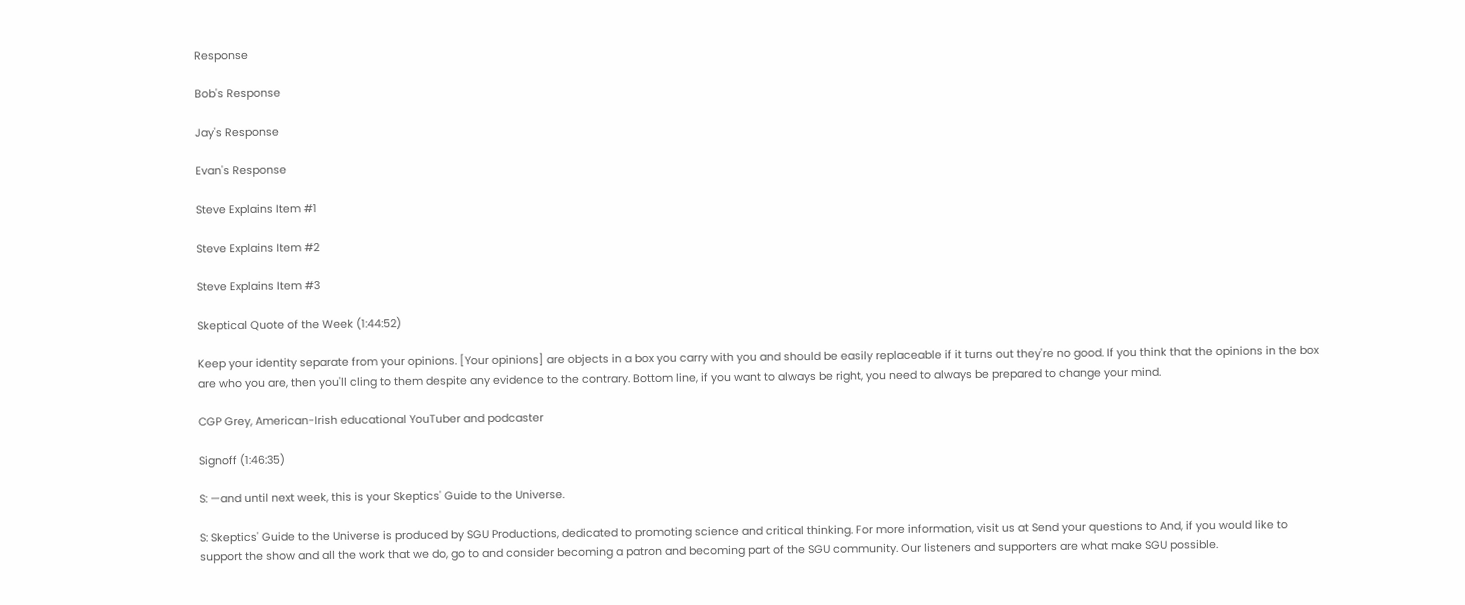Response

Bob's Response

Jay's Response

Evan's Response

Steve Explains Item #1

Steve Explains Item #2

Steve Explains Item #3

Skeptical Quote of the Week (1:44:52)

Keep your identity separate from your opinions. [Your opinions] are objects in a box you carry with you and should be easily replaceable if it turns out they're no good. If you think that the opinions in the box are who you are, then you'll cling to them despite any evidence to the contrary. Bottom line, if you want to always be right, you need to always be prepared to change your mind.

CGP Grey, American-Irish educational YouTuber and podcaster

Signoff (1:46:35)

S: —and until next week, this is your Skeptics' Guide to the Universe.

S: Skeptics' Guide to the Universe is produced by SGU Productions, dedicated to promoting science and critical thinking. For more information, visit us at Send your questions to And, if you would like to support the show and all the work that we do, go to and consider becoming a patron and becoming part of the SGU community. Our listeners and supporters are what make SGU possible.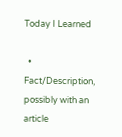Today I Learned

  • Fact/Description, possibly with an article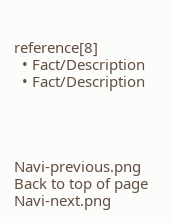reference[8]
  • Fact/Description
  • Fact/Description




Navi-previous.png Back to top of page Navi-next.png